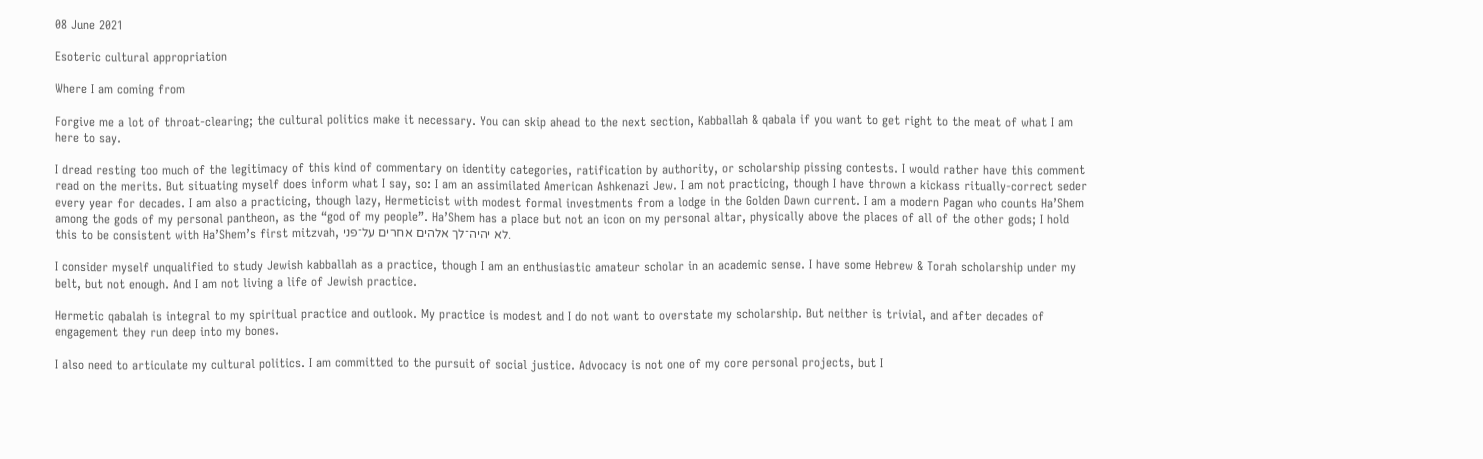08 June 2021

Esoteric cultural appropriation

Where I am coming from

Forgive me a lot of throat-clearing; the cultural politics make it necessary. You can skip ahead to the next section, Kabballah & qabala if you want to get right to the meat of what I am here to say.

I dread resting too much of the legitimacy of this kind of commentary on identity categories, ratification by authority, or scholarship pissing contests. I would rather have this comment read on the merits. But situating myself does inform what I say, so: I am an assimilated American Ashkenazi Jew. I am not practicing, though I have thrown a kickass ritually-correct seder every year for decades. I am also a practicing, though lazy, Hermeticist with modest formal investments from a lodge in the Golden Dawn current. I am a modern Pagan who counts Ha’Shem among the gods of my personal pantheon, as the “god of my people”. Ha’Shem has a place but not an icon on my personal altar, physically above the places of all of the other gods; I hold this to be consistent with Ha’Shem’s first mitzvah, לא יהיה־לך אלהים אחרים על־פני.

I consider myself unqualified to study Jewish kabballah as a practice, though I am an enthusiastic amateur scholar in an academic sense. I have some Hebrew & Torah scholarship under my belt, but not enough. And I am not living a life of Jewish practice.

Hermetic qabalah is integral to my spiritual practice and outlook. My practice is modest and I do not want to overstate my scholarship. But neither is trivial, and after decades of engagement they run deep into my bones.

I also need to articulate my cultural politics. I am committed to the pursuit of social justice. Advocacy is not one of my core personal projects, but I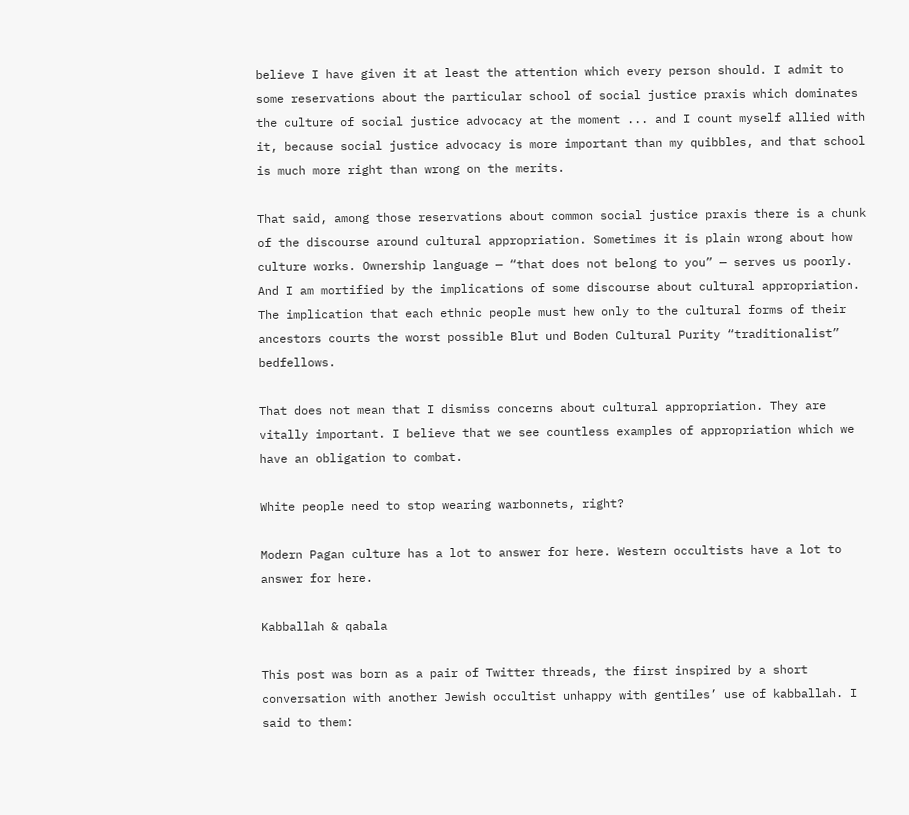believe I have given it at least the attention which every person should. I admit to some reservations about the particular school of social justice praxis which dominates the culture of social justice advocacy at the moment ... and I count myself allied with it, because social justice advocacy is more important than my quibbles, and that school is much more right than wrong on the merits.

That said, among those reservations about common social justice praxis there is a chunk of the discourse around cultural appropriation. Sometimes it is plain wrong about how culture works. Ownership language — “that does not belong to you” — serves us poorly. And I am mortified by the implications of some discourse about cultural appropriation. The implication that each ethnic people must hew only to the cultural forms of their ancestors courts the worst possible Blut und Boden Cultural Purity “traditionalist” bedfellows.

That does not mean that I dismiss concerns about cultural appropriation. They are vitally important. I believe that we see countless examples of appropriation which we have an obligation to combat.

White people need to stop wearing warbonnets, right?

Modern Pagan culture has a lot to answer for here. Western occultists have a lot to answer for here.

Kabballah & qabala

This post was born as a pair of Twitter threads, the first inspired by a short conversation with another Jewish occultist unhappy with gentiles’ use of kabballah. I said to them: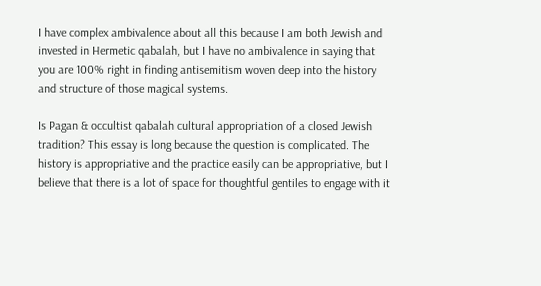I have complex ambivalence about all this because I am both Jewish and invested in Hermetic qabalah, but I have no ambivalence in saying that you are 100% right in finding antisemitism woven deep into the history and structure of those magical systems.

Is Pagan & occultist qabalah cultural appropriation of a closed Jewish tradition? This essay is long because the question is complicated. The history is appropriative and the practice easily can be appropriative, but I believe that there is a lot of space for thoughtful gentiles to engage with it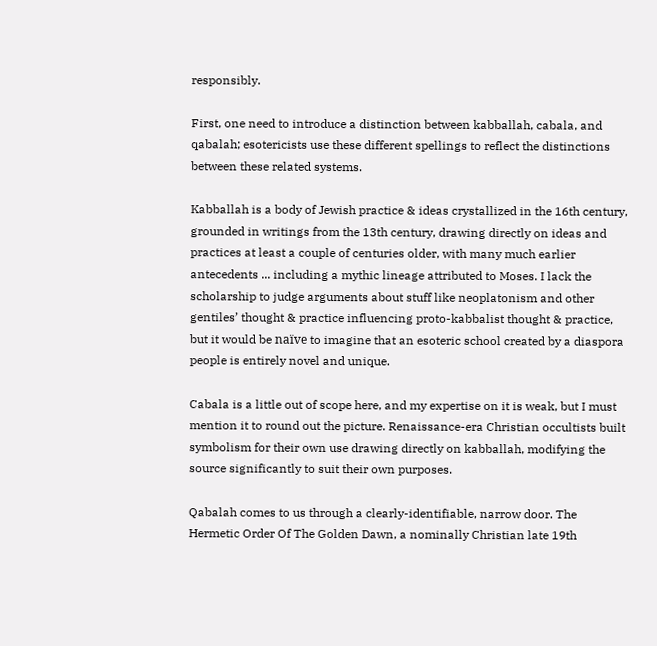responsibly.

First, one need to introduce a distinction between kabballah, cabala, and qabalah; esotericists use these different spellings to reflect the distinctions between these related systems.

Kabballah is a body of Jewish practice & ideas crystallized in the 16th century, grounded in writings from the 13th century, drawing directly on ideas and practices at least a couple of centuries older, with many much earlier antecedents ... including a mythic lineage attributed to Moses. I lack the scholarship to judge arguments about stuff like neoplatonism and other gentiles’ thought & practice influencing proto-kabbalist thought & practice, but it would be naïve to imagine that an esoteric school created by a diaspora people is entirely novel and unique.

Cabala is a little out of scope here, and my expertise on it is weak, but I must mention it to round out the picture. Renaissance-era Christian occultists built symbolism for their own use drawing directly on kabballah, modifying the source significantly to suit their own purposes.

Qabalah comes to us through a clearly-identifiable, narrow door. The Hermetic Order Of The Golden Dawn, a nominally Christian late 19th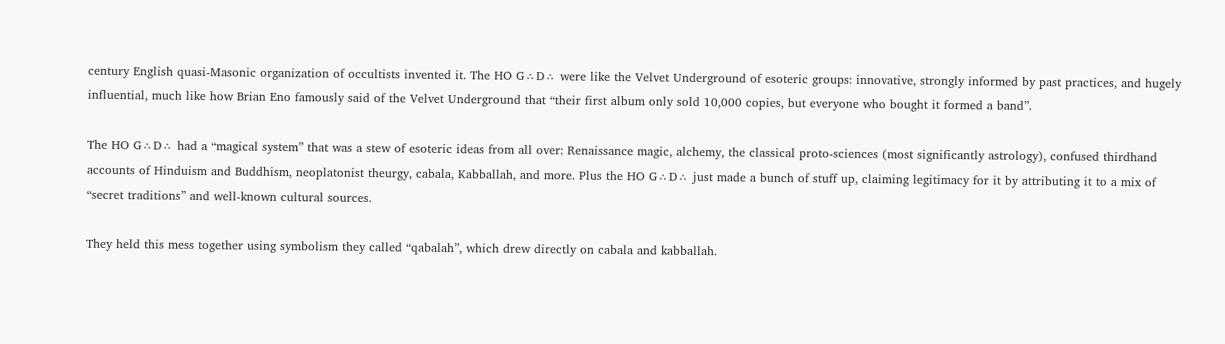century English quasi-Masonic organization of occultists invented it. The HO G∴D∴ were like the Velvet Underground of esoteric groups: innovative, strongly informed by past practices, and hugely influential, much like how Brian Eno famously said of the Velvet Underground that “their first album only sold 10,000 copies, but everyone who bought it formed a band”.

The HO G∴D∴ had a “magical system” that was a stew of esoteric ideas from all over: Renaissance magic, alchemy, the classical proto-sciences (most significantly astrology), confused thirdhand accounts of Hinduism and Buddhism, neoplatonist theurgy, cabala, Kabballah, and more. Plus the HO G∴D∴ just made a bunch of stuff up, claiming legitimacy for it by attributing it to a mix of “secret traditions” and well-known cultural sources.

They held this mess together using symbolism they called “qabalah”, which drew directly on cabala and kabballah.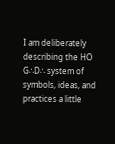I am deliberately describing the HO G∴D∴ system of symbols, ideas, and practices a little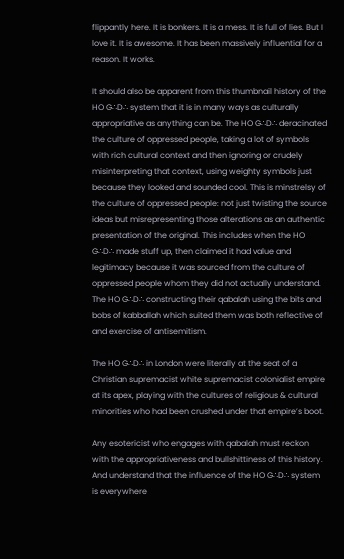flippantly here. It is bonkers. It is a mess. It is full of lies. But I love it. It is awesome. It has been massively influential for a reason. It works.

It should also be apparent from this thumbnail history of the HO G∴D∴ system that it is in many ways as culturally appropriative as anything can be. The HO G∴D∴ deracinated the culture of oppressed people, taking a lot of symbols with rich cultural context and then ignoring or crudely misinterpreting that context, using weighty symbols just because they looked and sounded cool. This is minstrelsy of the culture of oppressed people: not just twisting the source ideas but misrepresenting those alterations as an authentic presentation of the original. This includes when the HO G∴D∴ made stuff up, then claimed it had value and legitimacy because it was sourced from the culture of oppressed people whom they did not actually understand. The HO G∴D∴ constructing their qabalah using the bits and bobs of kabballah which suited them was both reflective of and exercise of antisemitism.

The HO G∴D∴ in London were literally at the seat of a Christian supremacist white supremacist colonialist empire at its apex, playing with the cultures of religious & cultural minorities who had been crushed under that empire’s boot.

Any esotericist who engages with qabalah must reckon with the appropriativeness and bullshittiness of this history. And understand that the influence of the HO G∴D∴ system is everywhere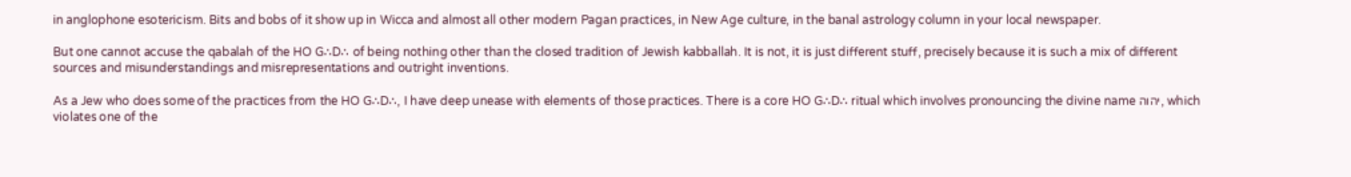in anglophone esotericism. Bits and bobs of it show up in Wicca and almost all other modern Pagan practices, in New Age culture, in the banal astrology column in your local newspaper.

But one cannot accuse the qabalah of the HO G∴D∴ of being nothing other than the closed tradition of Jewish kabballah. It is not, it is just different stuff, precisely because it is such a mix of different sources and misunderstandings and misrepresentations and outright inventions.

As a Jew who does some of the practices from the HO G∴D∴, I have deep unease with elements of those practices. There is a core HO G∴D∴ ritual which involves pronouncing the divine name יהוה, which violates one of the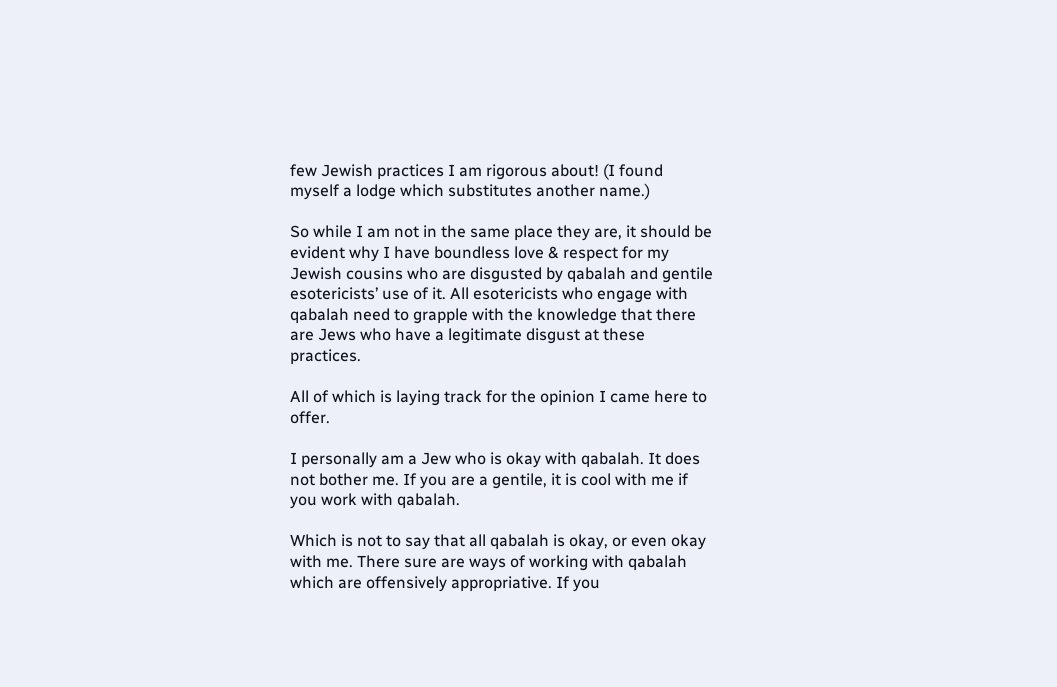few Jewish practices I am rigorous about! (I found myself a lodge which substitutes another name.)

So while I am not in the same place they are, it should be evident why I have boundless love & respect for my Jewish cousins who are disgusted by qabalah and gentile esotericists’ use of it. All esotericists who engage with qabalah need to grapple with the knowledge that there are Jews who have a legitimate disgust at these practices.

All of which is laying track for the opinion I came here to offer.

I personally am a Jew who is okay with qabalah. It does not bother me. If you are a gentile, it is cool with me if you work with qabalah.

Which is not to say that all qabalah is okay, or even okay with me. There sure are ways of working with qabalah which are offensively appropriative. If you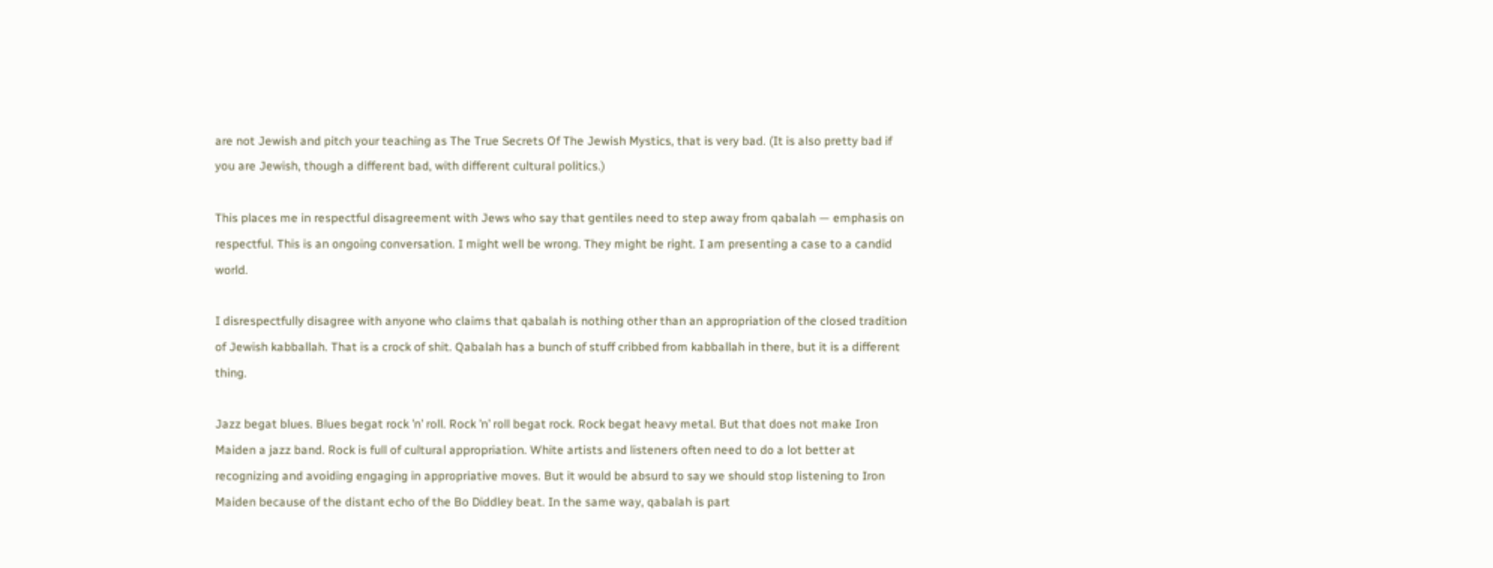are not Jewish and pitch your teaching as The True Secrets Of The Jewish Mystics, that is very bad. (It is also pretty bad if you are Jewish, though a different bad, with different cultural politics.)

This places me in respectful disagreement with Jews who say that gentiles need to step away from qabalah — emphasis on respectful. This is an ongoing conversation. I might well be wrong. They might be right. I am presenting a case to a candid world.

I disrespectfully disagree with anyone who claims that qabalah is nothing other than an appropriation of the closed tradition of Jewish kabballah. That is a crock of shit. Qabalah has a bunch of stuff cribbed from kabballah in there, but it is a different thing.

Jazz begat blues. Blues begat rock ’n’ roll. Rock ’n’ roll begat rock. Rock begat heavy metal. But that does not make Iron Maiden a jazz band. Rock is full of cultural appropriation. White artists and listeners often need to do a lot better at recognizing and avoiding engaging in appropriative moves. But it would be absurd to say we should stop listening to Iron Maiden because of the distant echo of the Bo Diddley beat. In the same way, qabalah is part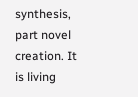synthesis, part novel creation. It is living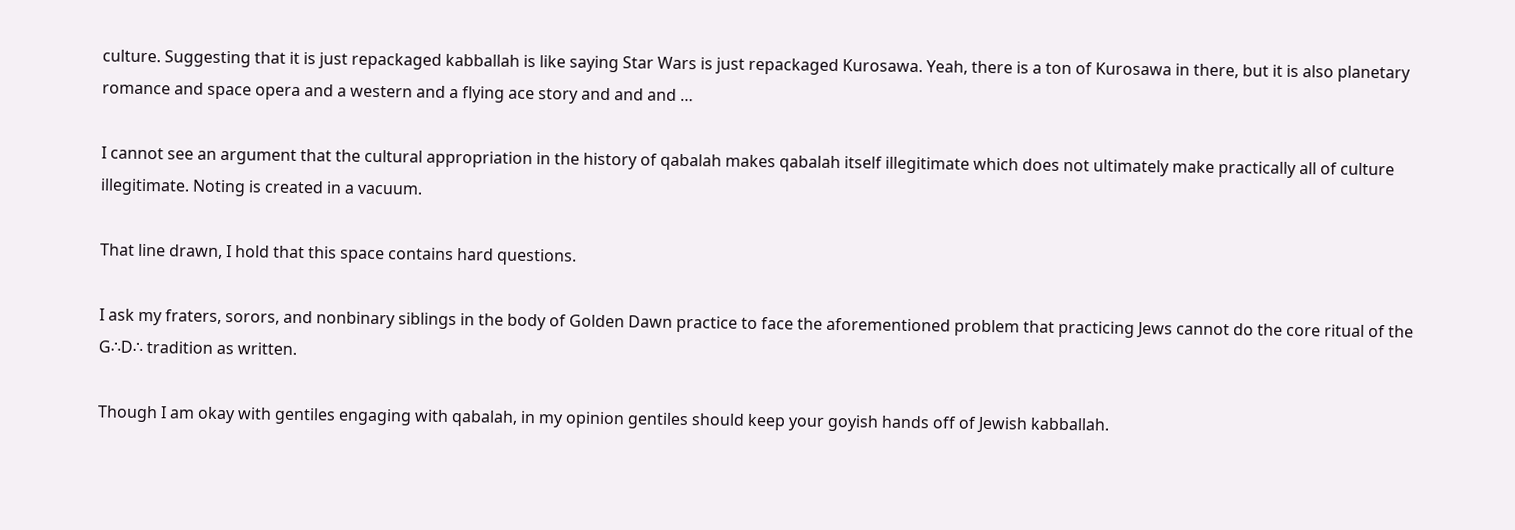culture. Suggesting that it is just repackaged kabballah is like saying Star Wars is just repackaged Kurosawa. Yeah, there is a ton of Kurosawa in there, but it is also planetary romance and space opera and a western and a flying ace story and and and …

I cannot see an argument that the cultural appropriation in the history of qabalah makes qabalah itself illegitimate which does not ultimately make practically all of culture illegitimate. Noting is created in a vacuum.

That line drawn, I hold that this space contains hard questions.

I ask my fraters, sorors, and nonbinary siblings in the body of Golden Dawn practice to face the aforementioned problem that practicing Jews cannot do the core ritual of the G∴D∴ tradition as written.

Though I am okay with gentiles engaging with qabalah, in my opinion gentiles should keep your goyish hands off of Jewish kabballah.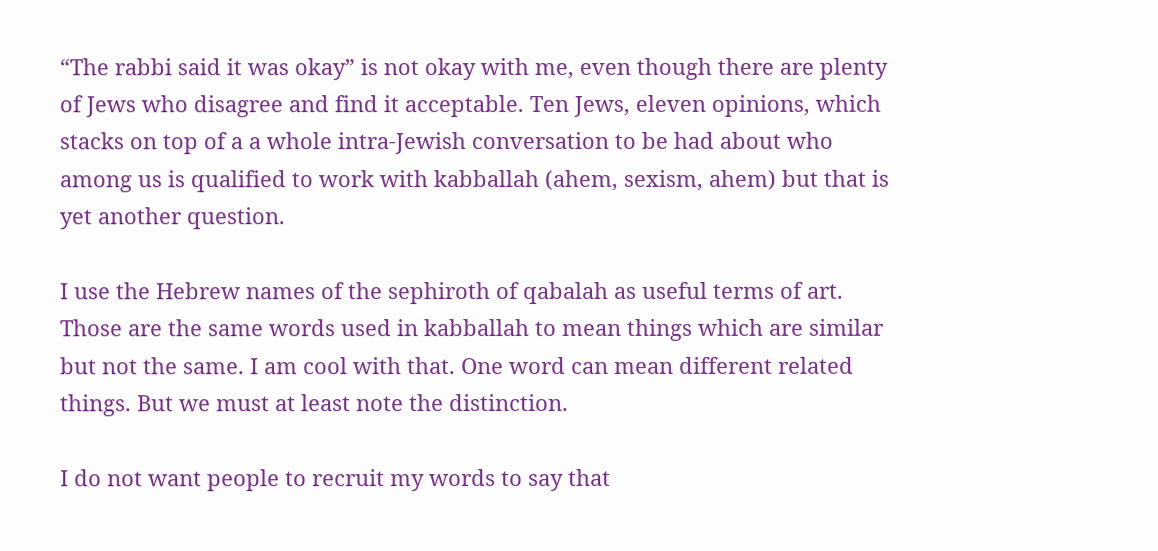“The rabbi said it was okay” is not okay with me, even though there are plenty of Jews who disagree and find it acceptable. Ten Jews, eleven opinions, which stacks on top of a a whole intra-Jewish conversation to be had about who among us is qualified to work with kabballah (ahem, sexism, ahem) but that is yet another question.

I use the Hebrew names of the sephiroth of qabalah as useful terms of art. Those are the same words used in kabballah to mean things which are similar but not the same. I am cool with that. One word can mean different related things. But we must at least note the distinction.

I do not want people to recruit my words to say that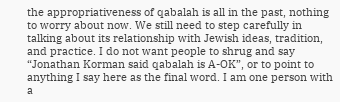the appropriativeness of qabalah is all in the past, nothing to worry about now. We still need to step carefully in talking about its relationship with Jewish ideas, tradition, and practice. I do not want people to shrug and say “Jonathan Korman said qabalah is A-OK”, or to point to anything I say here as the final word. I am one person with a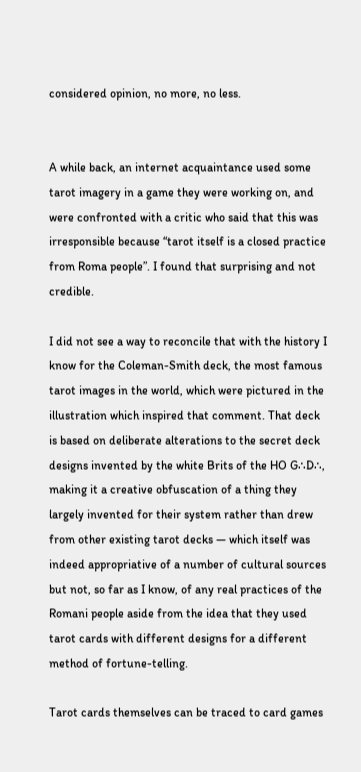considered opinion, no more, no less.


A while back, an internet acquaintance used some tarot imagery in a game they were working on, and were confronted with a critic who said that this was irresponsible because “tarot itself is a closed practice from Roma people”. I found that surprising and not credible.

I did not see a way to reconcile that with the history I know for the Coleman-Smith deck, the most famous tarot images in the world, which were pictured in the illustration which inspired that comment. That deck is based on deliberate alterations to the secret deck designs invented by the white Brits of the HO G∴D∴, making it a creative obfuscation of a thing they largely invented for their system rather than drew from other existing tarot decks — which itself was indeed appropriative of a number of cultural sources but not, so far as I know, of any real practices of the Romani people aside from the idea that they used tarot cards with different designs for a different method of fortune-telling.

Tarot cards themselves can be traced to card games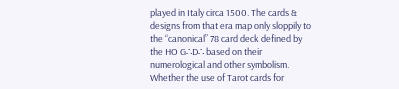played in Italy circa 1500. The cards & designs from that era map only sloppily to the “canonical” 78 card deck defined by the HO G∴D∴ based on their numerological and other symbolism. Whether the use of Tarot cards for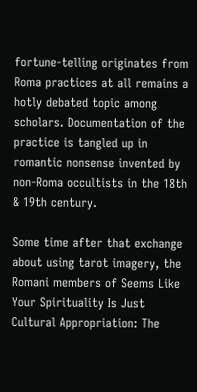fortune-telling originates from Roma practices at all remains a hotly debated topic among scholars. Documentation of the practice is tangled up in romantic nonsense invented by non-Roma occultists in the 18th & 19th century.

Some time after that exchange about using tarot imagery, the Romani members of Seems Like Your Spirituality Is Just Cultural Appropriation: The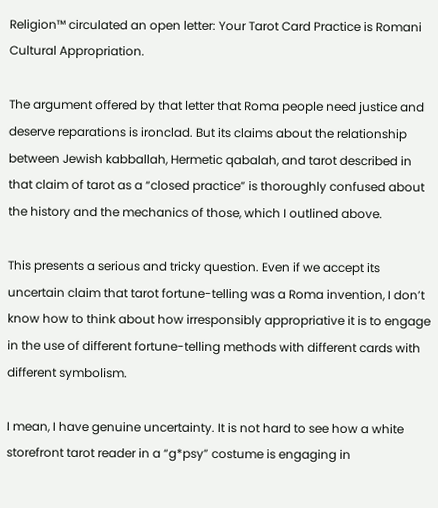Religion™ circulated an open letter: Your Tarot Card Practice is Romani Cultural Appropriation.

The argument offered by that letter that Roma people need justice and deserve reparations is ironclad. But its claims about the relationship between Jewish kabballah, Hermetic qabalah, and tarot described in that claim of tarot as a “closed practice” is thoroughly confused about the history and the mechanics of those, which I outlined above.

This presents a serious and tricky question. Even if we accept its uncertain claim that tarot fortune-telling was a Roma invention, I don’t know how to think about how irresponsibly appropriative it is to engage in the use of different fortune-telling methods with different cards with different symbolism.

I mean, I have genuine uncertainty. It is not hard to see how a white storefront tarot reader in a “g*psy” costume is engaging in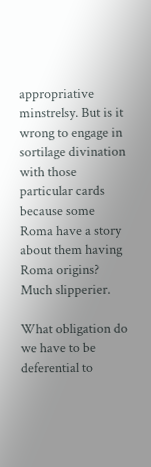appropriative minstrelsy. But is it wrong to engage in sortilage divination with those particular cards because some Roma have a story about them having Roma origins? Much slipperier.

What obligation do we have to be deferential to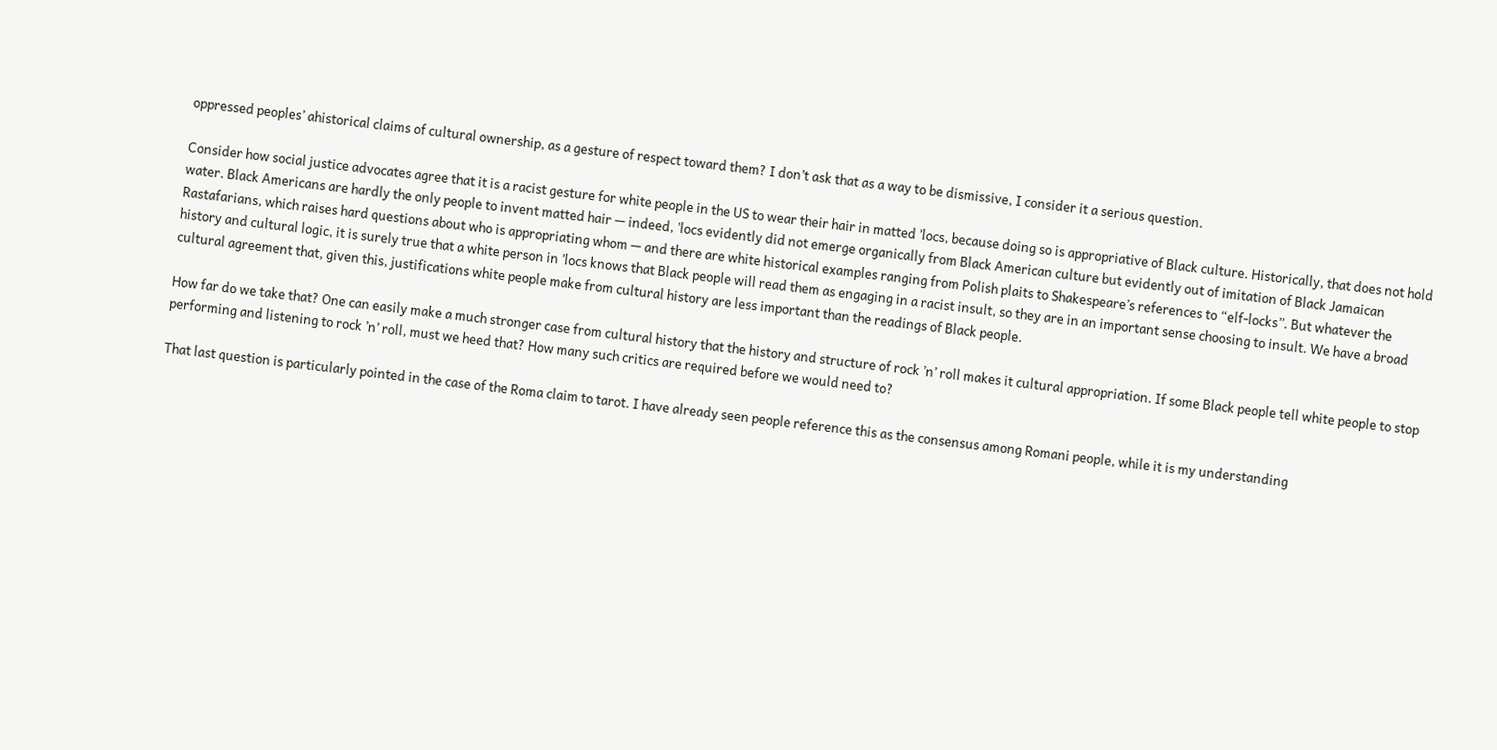oppressed peoples’ ahistorical claims of cultural ownership, as a gesture of respect toward them? I don’t ask that as a way to be dismissive, I consider it a serious question.

Consider how social justice advocates agree that it is a racist gesture for white people in the US to wear their hair in matted ’locs, because doing so is appropriative of Black culture. Historically, that does not hold water. Black Americans are hardly the only people to invent matted hair — indeed, ’locs evidently did not emerge organically from Black American culture but evidently out of imitation of Black Jamaican Rastafarians, which raises hard questions about who is appropriating whom — and there are white historical examples ranging from Polish plaits to Shakespeare’s references to “elf-locks”. But whatever the history and cultural logic, it is surely true that a white person in ’locs knows that Black people will read them as engaging in a racist insult, so they are in an important sense choosing to insult. We have a broad cultural agreement that, given this, justifications white people make from cultural history are less important than the readings of Black people.

How far do we take that? One can easily make a much stronger case from cultural history that the history and structure of rock ’n’ roll makes it cultural appropriation. If some Black people tell white people to stop performing and listening to rock ’n’ roll, must we heed that? How many such critics are required before we would need to?

That last question is particularly pointed in the case of the Roma claim to tarot. I have already seen people reference this as the consensus among Romani people, while it is my understanding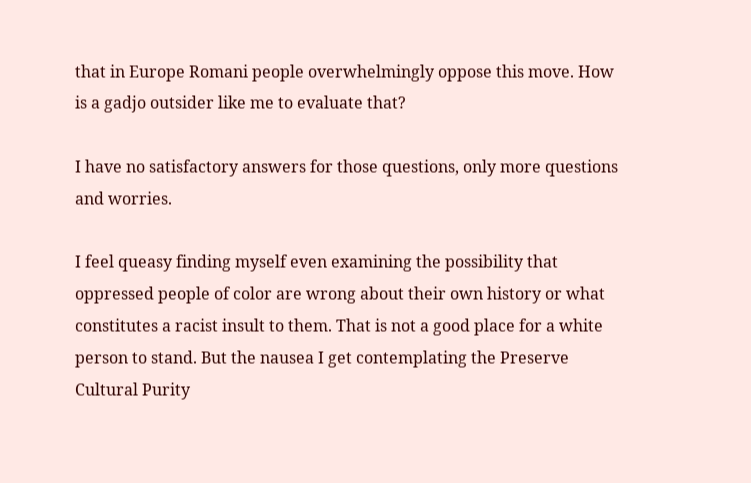that in Europe Romani people overwhelmingly oppose this move. How is a gadjo outsider like me to evaluate that?

I have no satisfactory answers for those questions, only more questions and worries.

I feel queasy finding myself even examining the possibility that oppressed people of color are wrong about their own history or what constitutes a racist insult to them. That is not a good place for a white person to stand. But the nausea I get contemplating the Preserve Cultural Purity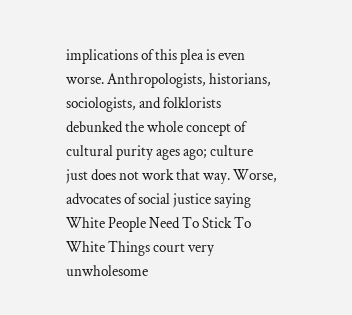implications of this plea is even worse. Anthropologists, historians, sociologists, and folklorists debunked the whole concept of cultural purity ages ago; culture just does not work that way. Worse, advocates of social justice saying White People Need To Stick To White Things court very unwholesome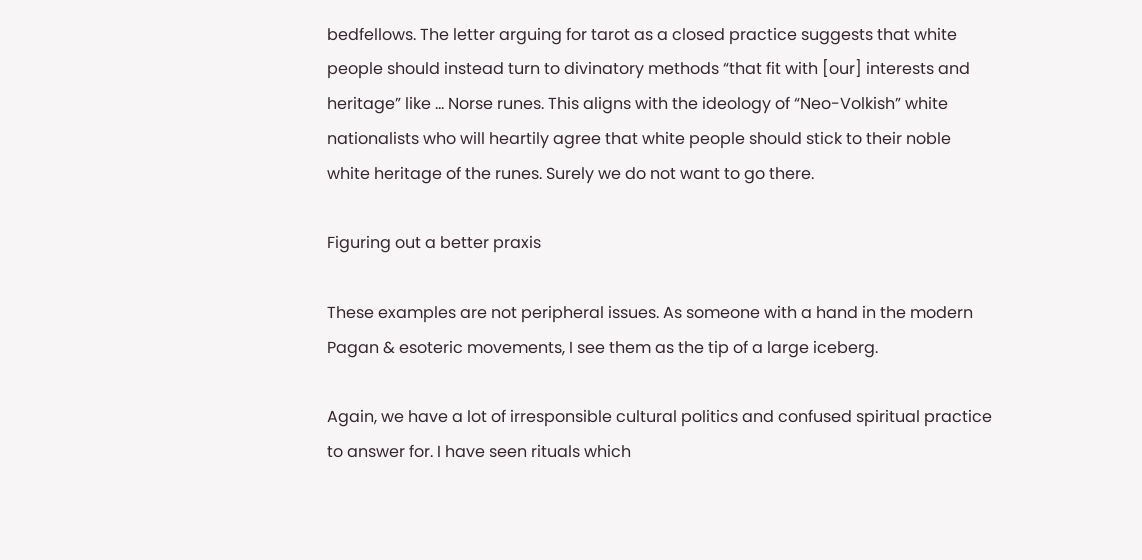bedfellows. The letter arguing for tarot as a closed practice suggests that white people should instead turn to divinatory methods “that fit with [our] interests and heritage” like ... Norse runes. This aligns with the ideology of “Neo-Volkish” white nationalists who will heartily agree that white people should stick to their noble white heritage of the runes. Surely we do not want to go there.

Figuring out a better praxis

These examples are not peripheral issues. As someone with a hand in the modern Pagan & esoteric movements, I see them as the tip of a large iceberg.

Again, we have a lot of irresponsible cultural politics and confused spiritual practice to answer for. I have seen rituals which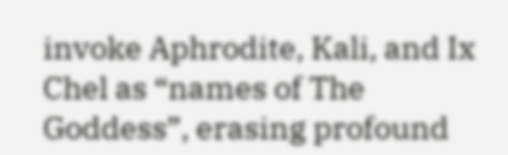invoke Aphrodite, Kali, and Ix Chel as “names of The Goddess”, erasing profound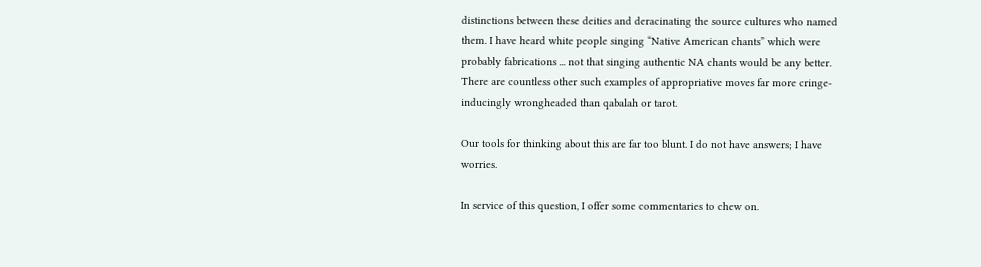distinctions between these deities and deracinating the source cultures who named them. I have heard white people singing “Native American chants” which were probably fabrications ... not that singing authentic NA chants would be any better. There are countless other such examples of appropriative moves far more cringe-inducingly wrongheaded than qabalah or tarot.

Our tools for thinking about this are far too blunt. I do not have answers; I have worries.

In service of this question, I offer some commentaries to chew on.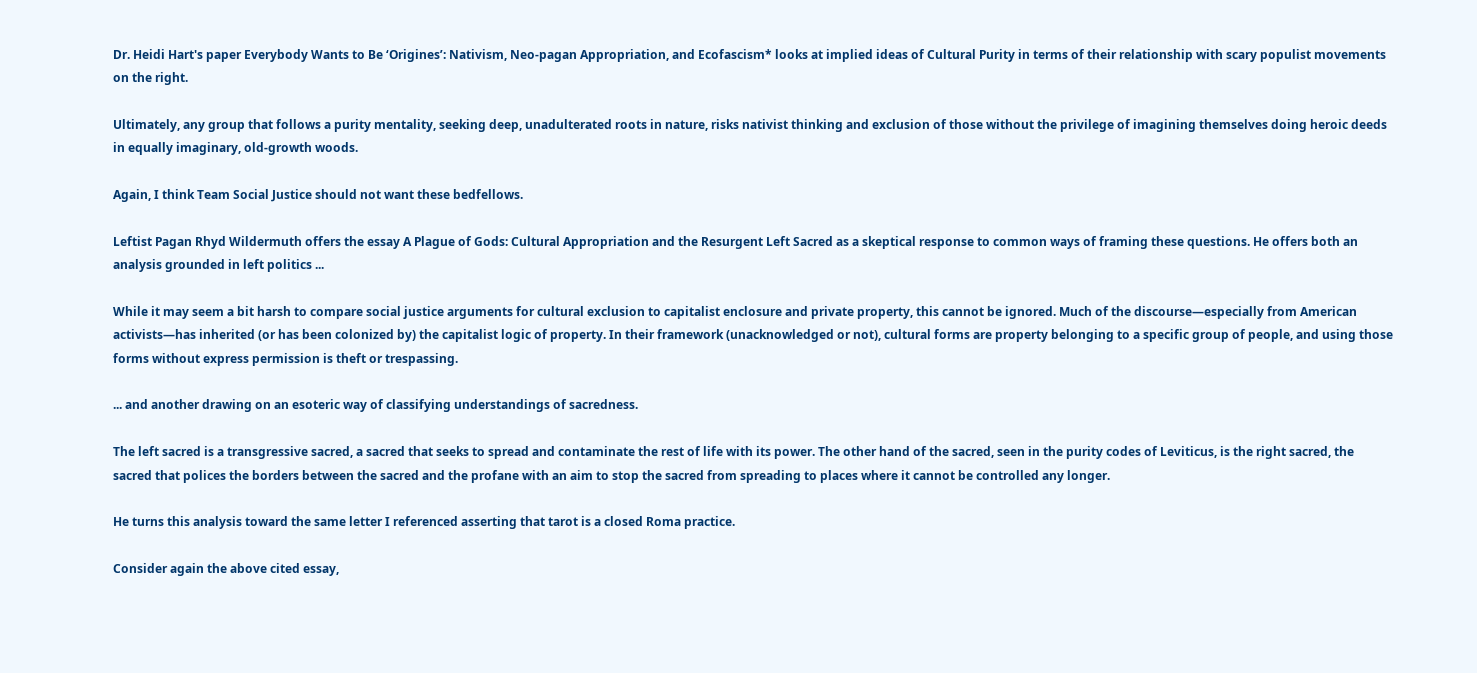Dr. Heidi Hart's paper Everybody Wants to Be ‘Origines’: Nativism, Neo-pagan Appropriation, and Ecofascism* looks at implied ideas of Cultural Purity in terms of their relationship with scary populist movements on the right.

Ultimately, any group that follows a purity mentality, seeking deep, unadulterated roots in nature, risks nativist thinking and exclusion of those without the privilege of imagining themselves doing heroic deeds in equally imaginary, old-growth woods.

Again, I think Team Social Justice should not want these bedfellows.

Leftist Pagan Rhyd Wildermuth offers the essay A Plague of Gods: Cultural Appropriation and the Resurgent Left Sacred as a skeptical response to common ways of framing these questions. He offers both an analysis grounded in left politics ...

While it may seem a bit harsh to compare social justice arguments for cultural exclusion to capitalist enclosure and private property, this cannot be ignored. Much of the discourse—especially from American activists—has inherited (or has been colonized by) the capitalist logic of property. In their framework (unacknowledged or not), cultural forms are property belonging to a specific group of people, and using those forms without express permission is theft or trespassing.

... and another drawing on an esoteric way of classifying understandings of sacredness.

The left sacred is a transgressive sacred, a sacred that seeks to spread and contaminate the rest of life with its power. The other hand of the sacred, seen in the purity codes of Leviticus, is the right sacred, the sacred that polices the borders between the sacred and the profane with an aim to stop the sacred from spreading to places where it cannot be controlled any longer.

He turns this analysis toward the same letter I referenced asserting that tarot is a closed Roma practice.

Consider again the above cited essay,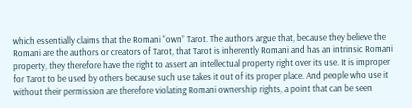which essentially claims that the Romani “own” Tarot. The authors argue that, because they believe the Romani are the authors or creators of Tarot, that Tarot is inherently Romani and has an intrinsic Romani property, they therefore have the right to assert an intellectual property right over its use. It is improper for Tarot to be used by others because such use takes it out of its proper place. And people who use it without their permission are therefore violating Romani ownership rights, a point that can be seen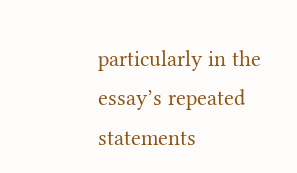particularly in the essay’s repeated statements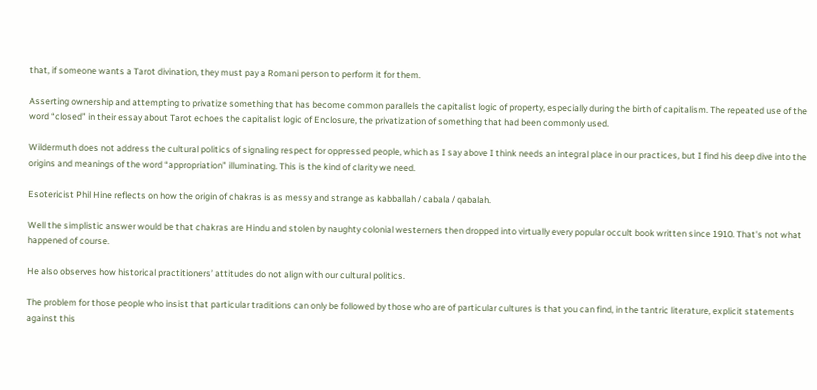that, if someone wants a Tarot divination, they must pay a Romani person to perform it for them.

Asserting ownership and attempting to privatize something that has become common parallels the capitalist logic of property, especially during the birth of capitalism. The repeated use of the word “closed” in their essay about Tarot echoes the capitalist logic of Enclosure, the privatization of something that had been commonly used.

Wildermuth does not address the cultural politics of signaling respect for oppressed people, which as I say above I think needs an integral place in our practices, but I find his deep dive into the origins and meanings of the word “appropriation” illuminating. This is the kind of clarity we need.

Esotericist Phil Hine reflects on how the origin of chakras is as messy and strange as kabballah / cabala / qabalah.

Well the simplistic answer would be that chakras are Hindu and stolen by naughty colonial westerners then dropped into virtually every popular occult book written since 1910. That's not what happened of course.

He also observes how historical practitioners’ attitudes do not align with our cultural politics.

The problem for those people who insist that particular traditions can only be followed by those who are of particular cultures is that you can find, in the tantric literature, explicit statements against this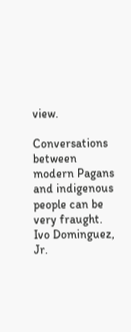view.

Conversations between modern Pagans and indigenous people can be very fraught. Ivo Dominguez, Jr.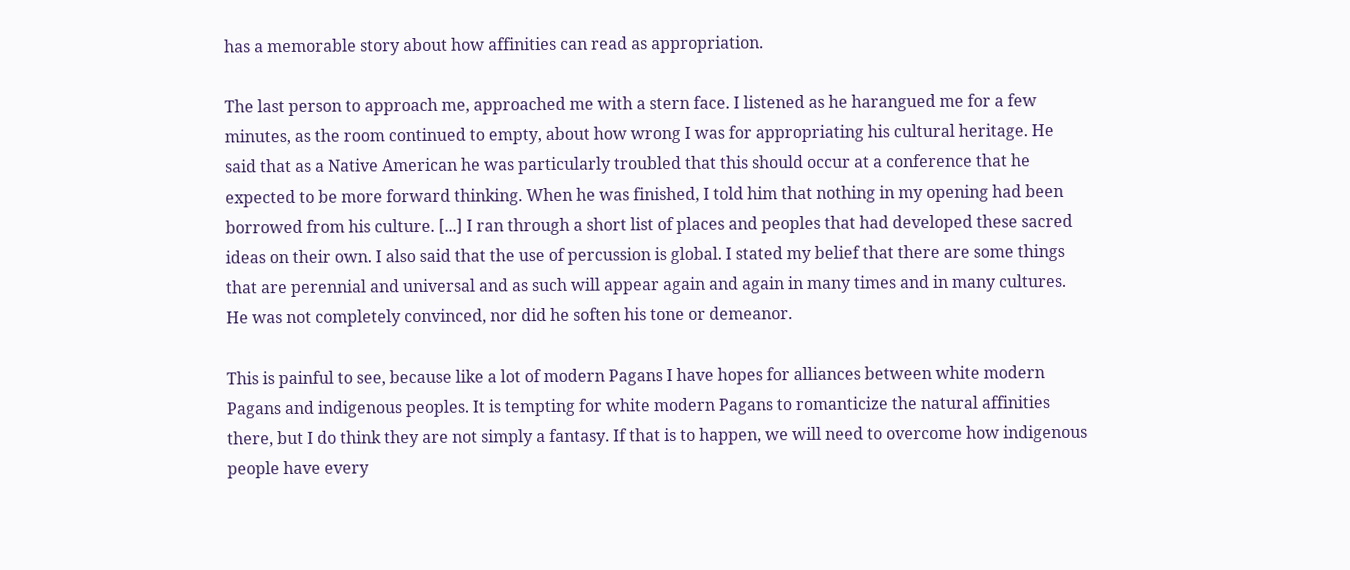has a memorable story about how affinities can read as appropriation.

The last person to approach me, approached me with a stern face. I listened as he harangued me for a few minutes, as the room continued to empty, about how wrong I was for appropriating his cultural heritage. He said that as a Native American he was particularly troubled that this should occur at a conference that he expected to be more forward thinking. When he was finished, I told him that nothing in my opening had been borrowed from his culture. [...] I ran through a short list of places and peoples that had developed these sacred ideas on their own. I also said that the use of percussion is global. I stated my belief that there are some things that are perennial and universal and as such will appear again and again in many times and in many cultures. He was not completely convinced, nor did he soften his tone or demeanor.

This is painful to see, because like a lot of modern Pagans I have hopes for alliances between white modern Pagans and indigenous peoples. It is tempting for white modern Pagans to romanticize the natural affinities there, but I do think they are not simply a fantasy. If that is to happen, we will need to overcome how indigenous people have every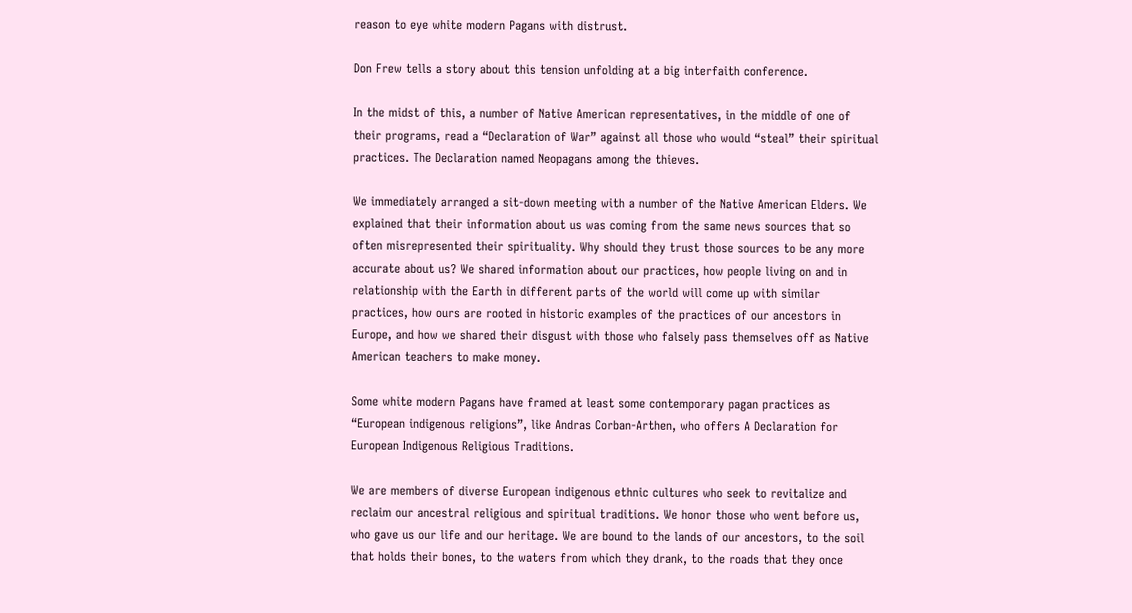reason to eye white modern Pagans with distrust.

Don Frew tells a story about this tension unfolding at a big interfaith conference.

In the midst of this, a number of Native American representatives, in the middle of one of their programs, read a “Declaration of War” against all those who would “steal” their spiritual practices. The Declaration named Neopagans among the thieves.

We immediately arranged a sit-down meeting with a number of the Native American Elders. We explained that their information about us was coming from the same news sources that so often misrepresented their spirituality. Why should they trust those sources to be any more accurate about us? We shared information about our practices, how people living on and in relationship with the Earth in different parts of the world will come up with similar practices, how ours are rooted in historic examples of the practices of our ancestors in Europe, and how we shared their disgust with those who falsely pass themselves off as Native American teachers to make money.

Some white modern Pagans have framed at least some contemporary pagan practices as “European indigenous religions”, like Andras Corban-Arthen, who offers A Declaration for European Indigenous Religious Traditions.

We are members of diverse European indigenous ethnic cultures who seek to revitalize and reclaim our ancestral religious and spiritual traditions. We honor those who went before us, who gave us our life and our heritage. We are bound to the lands of our ancestors, to the soil that holds their bones, to the waters from which they drank, to the roads that they once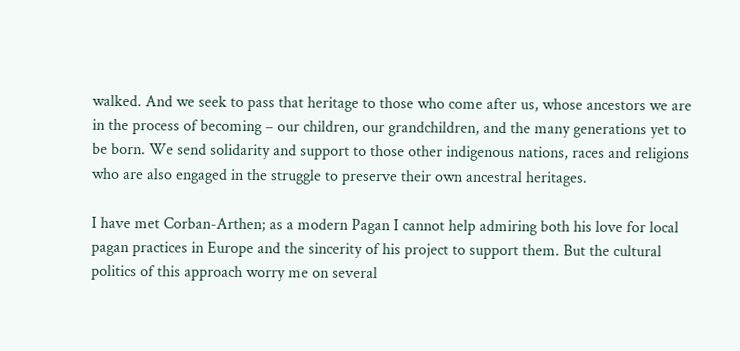walked. And we seek to pass that heritage to those who come after us, whose ancestors we are in the process of becoming – our children, our grandchildren, and the many generations yet to be born. We send solidarity and support to those other indigenous nations, races and religions who are also engaged in the struggle to preserve their own ancestral heritages.

I have met Corban-Arthen; as a modern Pagan I cannot help admiring both his love for local pagan practices in Europe and the sincerity of his project to support them. But the cultural politics of this approach worry me on several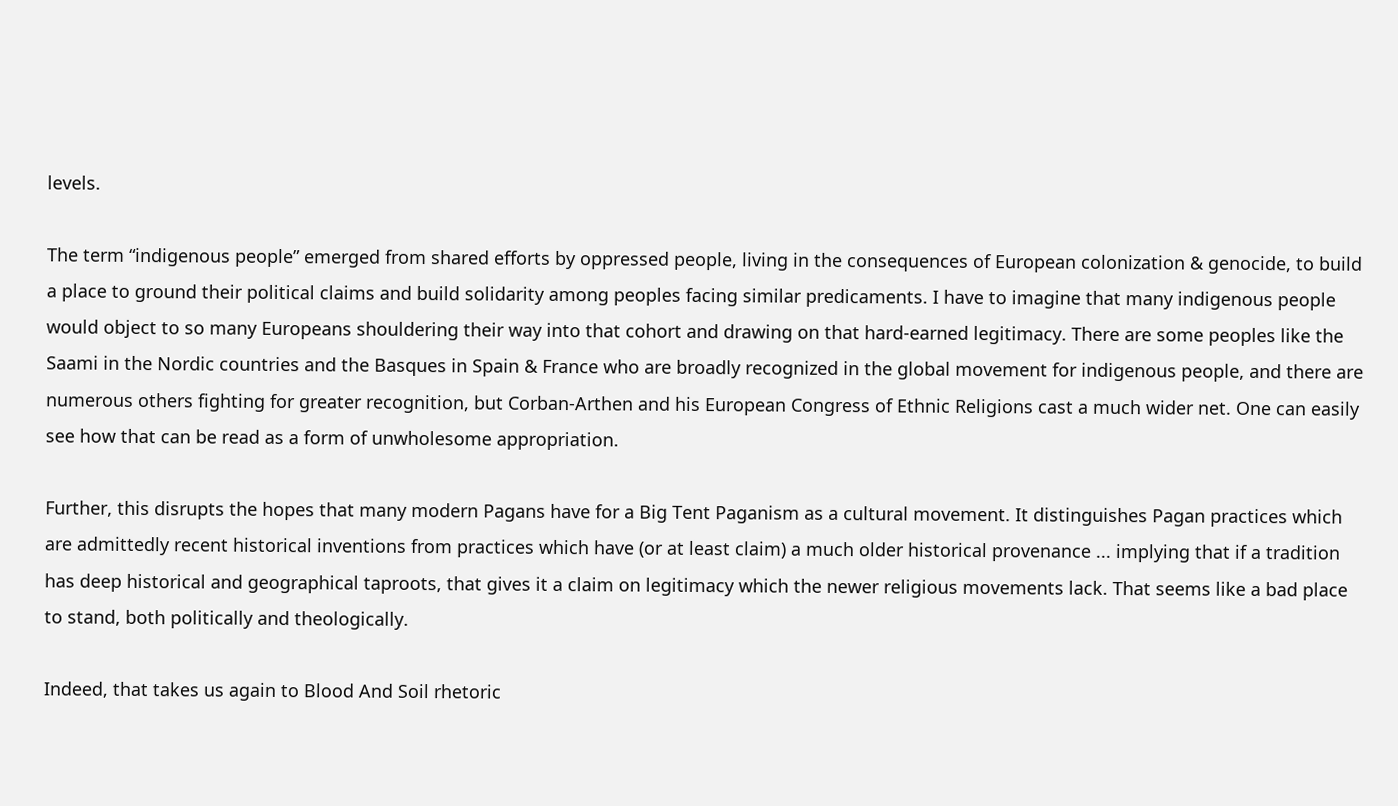levels.

The term “indigenous people” emerged from shared efforts by oppressed people, living in the consequences of European colonization & genocide, to build a place to ground their political claims and build solidarity among peoples facing similar predicaments. I have to imagine that many indigenous people would object to so many Europeans shouldering their way into that cohort and drawing on that hard-earned legitimacy. There are some peoples like the Saami in the Nordic countries and the Basques in Spain & France who are broadly recognized in the global movement for indigenous people, and there are numerous others fighting for greater recognition, but Corban-Arthen and his European Congress of Ethnic Religions cast a much wider net. One can easily see how that can be read as a form of unwholesome appropriation.

Further, this disrupts the hopes that many modern Pagans have for a Big Tent Paganism as a cultural movement. It distinguishes Pagan practices which are admittedly recent historical inventions from practices which have (or at least claim) a much older historical provenance ... implying that if a tradition has deep historical and geographical taproots, that gives it a claim on legitimacy which the newer religious movements lack. That seems like a bad place to stand, both politically and theologically.

Indeed, that takes us again to Blood And Soil rhetoric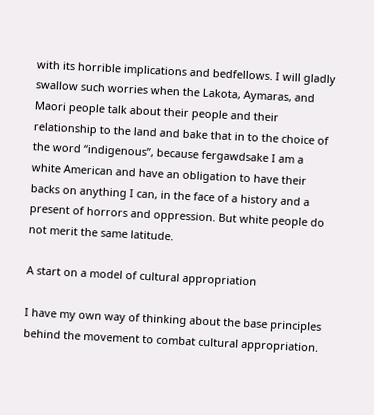with its horrible implications and bedfellows. I will gladly swallow such worries when the Lakota, Aymaras, and Maori people talk about their people and their relationship to the land and bake that in to the choice of the word “indigenous”, because fergawdsake I am a white American and have an obligation to have their backs on anything I can, in the face of a history and a present of horrors and oppression. But white people do not merit the same latitude.

A start on a model of cultural appropriation

I have my own way of thinking about the base principles behind the movement to combat cultural appropriation.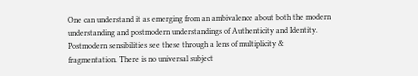One can understand it as emerging from an ambivalence about both the modern understanding and postmodern understandings of Authenticity and Identity. Postmodern sensibilities see these through a lens of multiplicity & fragmentation. There is no universal subject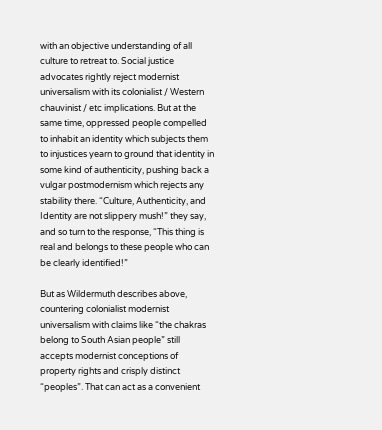with an objective understanding of all culture to retreat to. Social justice advocates rightly reject modernist universalism with its colonialist / Western chauvinist / etc implications. But at the same time, oppressed people compelled to inhabit an identity which subjects them to injustices yearn to ground that identity in some kind of authenticity, pushing back a vulgar postmodernism which rejects any stability there. “Culture, Authenticity, and Identity are not slippery mush!” they say, and so turn to the response, “This thing is real and belongs to these people who can be clearly identified!”

But as Wildermuth describes above, countering colonialist modernist universalism with claims like “the chakras belong to South Asian people” still accepts modernist conceptions of property rights and crisply distinct “peoples”. That can act as a convenient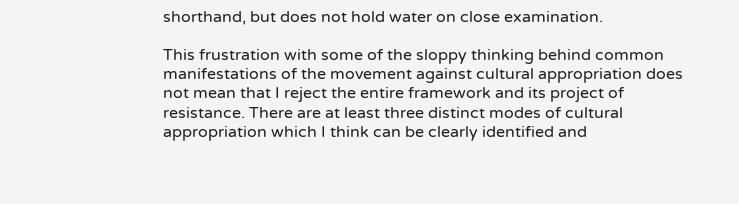shorthand, but does not hold water on close examination.

This frustration with some of the sloppy thinking behind common manifestations of the movement against cultural appropriation does not mean that I reject the entire framework and its project of resistance. There are at least three distinct modes of cultural appropriation which I think can be clearly identified and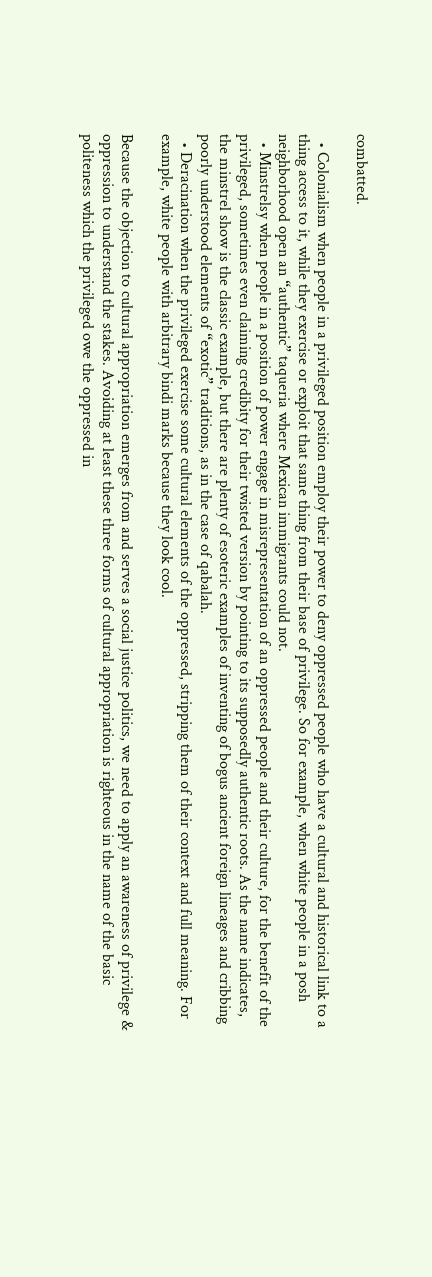combatted.

  • Colonialism when people in a privileged position employ their power to deny oppressed people who have a cultural and historical link to a thing access to it, while they exercise or exploit that same thing from their base of privilege. So for example, when white people in a posh neighborhood open an “authentic” taqueria where Mexican immigrants could not.
  • Minstrelsy when people in a position of power engage in misrepresentation of an oppressed people and their culture, for the benefit of the privileged, sometimes even claiming credibity for their twisted version by pointing to its supposedly authentic roots. As the name indicates, the minstrel show is the classic example, but there are plenty of esoteric examples of inventing of bogus ancient foreign lineages and cribbing poorly understood elements of “exotic” traditions, as in the case of qabalah.
  • Deracination when the privileged exercise some cultural elements of the oppressed, stripping them of their context and full meaning. For example, white people with arbitrary bindi marks because they look cool.

Because the objection to cultural appropriation emerges from and serves a social justice politics, we need to apply an awareness of privilege & oppression to understand the stakes. Avoiding at least these three forms of cultural appropriation is righteous in the name of the basic politeness which the privileged owe the oppressed in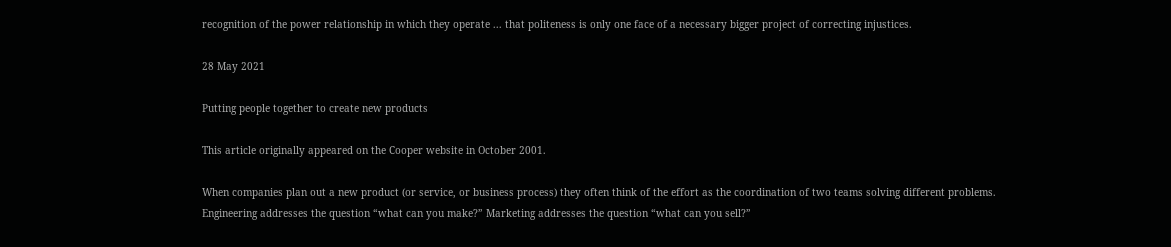recognition of the power relationship in which they operate ... that politeness is only one face of a necessary bigger project of correcting injustices.

28 May 2021

Putting people together to create new products

This article originally appeared on the Cooper website in October 2001.

When companies plan out a new product (or service, or business process) they often think of the effort as the coordination of two teams solving different problems. Engineering addresses the question “what can you make?” Marketing addresses the question “what can you sell?”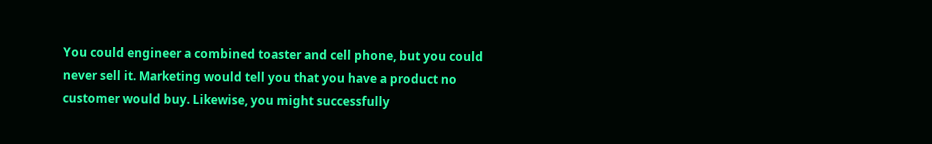You could engineer a combined toaster and cell phone, but you could never sell it. Marketing would tell you that you have a product no customer would buy. Likewise, you might successfully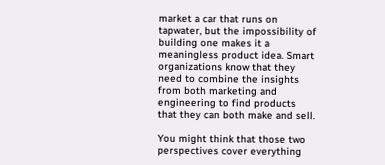market a car that runs on tapwater, but the impossibility of building one makes it a meaningless product idea. Smart organizations know that they need to combine the insights from both marketing and engineering to find products that they can both make and sell.

You might think that those two perspectives cover everything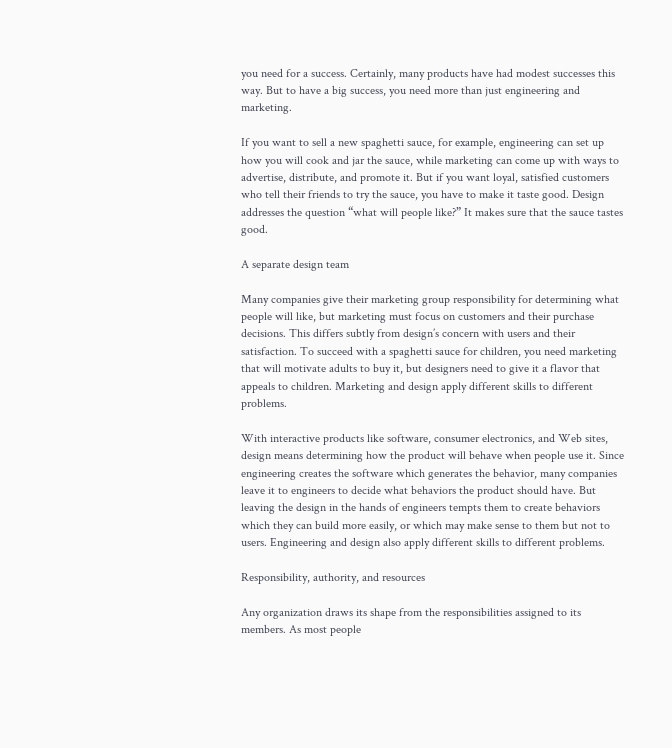you need for a success. Certainly, many products have had modest successes this way. But to have a big success, you need more than just engineering and marketing.

If you want to sell a new spaghetti sauce, for example, engineering can set up how you will cook and jar the sauce, while marketing can come up with ways to advertise, distribute, and promote it. But if you want loyal, satisfied customers who tell their friends to try the sauce, you have to make it taste good. Design addresses the question “what will people like?” It makes sure that the sauce tastes good.

A separate design team

Many companies give their marketing group responsibility for determining what people will like, but marketing must focus on customers and their purchase decisions. This differs subtly from design’s concern with users and their satisfaction. To succeed with a spaghetti sauce for children, you need marketing that will motivate adults to buy it, but designers need to give it a flavor that appeals to children. Marketing and design apply different skills to different problems.

With interactive products like software, consumer electronics, and Web sites, design means determining how the product will behave when people use it. Since engineering creates the software which generates the behavior, many companies leave it to engineers to decide what behaviors the product should have. But leaving the design in the hands of engineers tempts them to create behaviors which they can build more easily, or which may make sense to them but not to users. Engineering and design also apply different skills to different problems.

Responsibility, authority, and resources

Any organization draws its shape from the responsibilities assigned to its members. As most people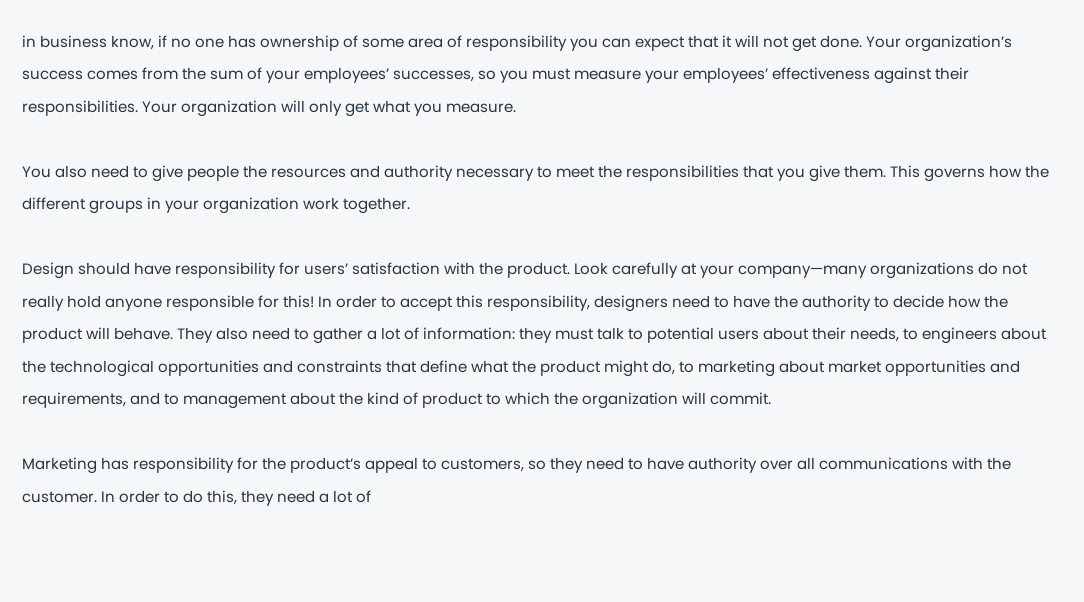in business know, if no one has ownership of some area of responsibility you can expect that it will not get done. Your organization’s success comes from the sum of your employees’ successes, so you must measure your employees’ effectiveness against their responsibilities. Your organization will only get what you measure.

You also need to give people the resources and authority necessary to meet the responsibilities that you give them. This governs how the different groups in your organization work together.

Design should have responsibility for users’ satisfaction with the product. Look carefully at your company—many organizations do not really hold anyone responsible for this! In order to accept this responsibility, designers need to have the authority to decide how the product will behave. They also need to gather a lot of information: they must talk to potential users about their needs, to engineers about the technological opportunities and constraints that define what the product might do, to marketing about market opportunities and requirements, and to management about the kind of product to which the organization will commit.

Marketing has responsibility for the product’s appeal to customers, so they need to have authority over all communications with the customer. In order to do this, they need a lot of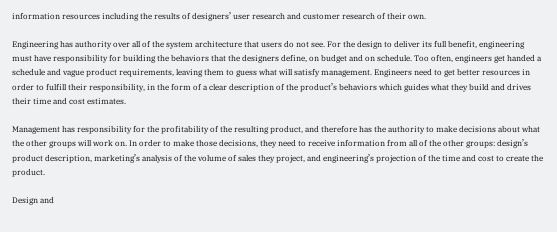information resources including the results of designers’ user research and customer research of their own.

Engineering has authority over all of the system architecture that users do not see. For the design to deliver its full benefit, engineering must have responsibility for building the behaviors that the designers define, on budget and on schedule. Too often, engineers get handed a schedule and vague product requirements, leaving them to guess what will satisfy management. Engineers need to get better resources in order to fulfill their responsibility, in the form of a clear description of the product’s behaviors which guides what they build and drives their time and cost estimates.

Management has responsibility for the profitability of the resulting product, and therefore has the authority to make decisions about what the other groups will work on. In order to make those decisions, they need to receive information from all of the other groups: design’s product description, marketing’s analysis of the volume of sales they project, and engineering’s projection of the time and cost to create the product.

Design and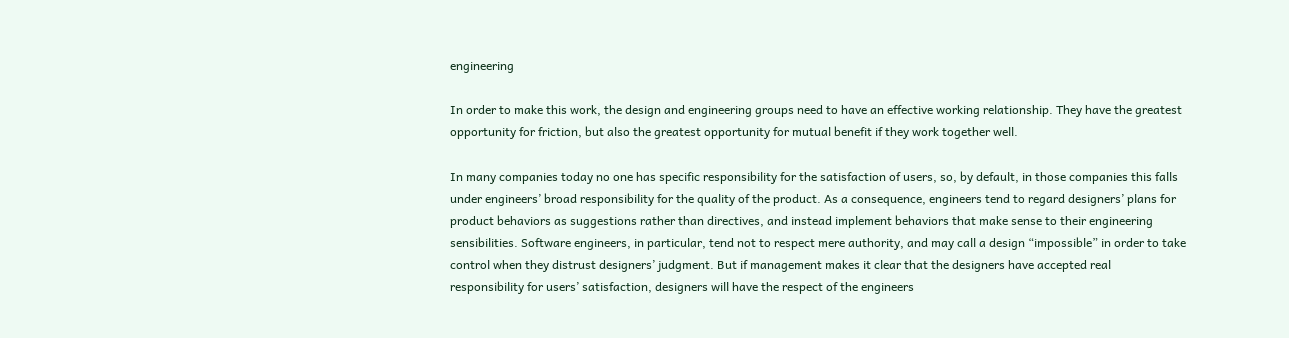engineering

In order to make this work, the design and engineering groups need to have an effective working relationship. They have the greatest opportunity for friction, but also the greatest opportunity for mutual benefit if they work together well.

In many companies today no one has specific responsibility for the satisfaction of users, so, by default, in those companies this falls under engineers’ broad responsibility for the quality of the product. As a consequence, engineers tend to regard designers’ plans for product behaviors as suggestions rather than directives, and instead implement behaviors that make sense to their engineering sensibilities. Software engineers, in particular, tend not to respect mere authority, and may call a design “impossible” in order to take control when they distrust designers’ judgment. But if management makes it clear that the designers have accepted real responsibility for users’ satisfaction, designers will have the respect of the engineers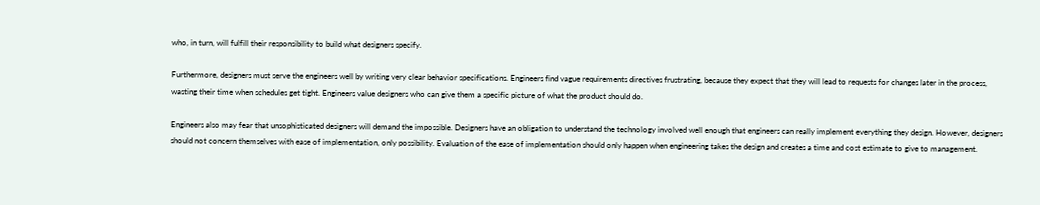who, in turn, will fulfill their responsibility to build what designers specify.

Furthermore, designers must serve the engineers well by writing very clear behavior specifications. Engineers find vague requirements directives frustrating, because they expect that they will lead to requests for changes later in the process, wasting their time when schedules get tight. Engineers value designers who can give them a specific picture of what the product should do.

Engineers also may fear that unsophisticated designers will demand the impossible. Designers have an obligation to understand the technology involved well enough that engineers can really implement everything they design. However, designers should not concern themselves with ease of implementation, only possibility. Evaluation of the ease of implementation should only happen when engineering takes the design and creates a time and cost estimate to give to management.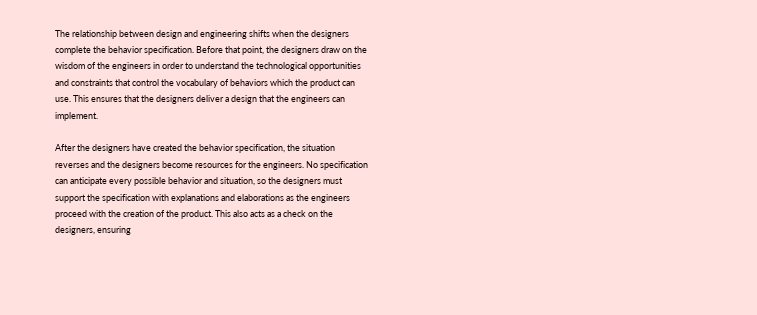The relationship between design and engineering shifts when the designers complete the behavior specification. Before that point, the designers draw on the wisdom of the engineers in order to understand the technological opportunities and constraints that control the vocabulary of behaviors which the product can use. This ensures that the designers deliver a design that the engineers can implement.

After the designers have created the behavior specification, the situation reverses and the designers become resources for the engineers. No specification can anticipate every possible behavior and situation, so the designers must support the specification with explanations and elaborations as the engineers proceed with the creation of the product. This also acts as a check on the designers, ensuring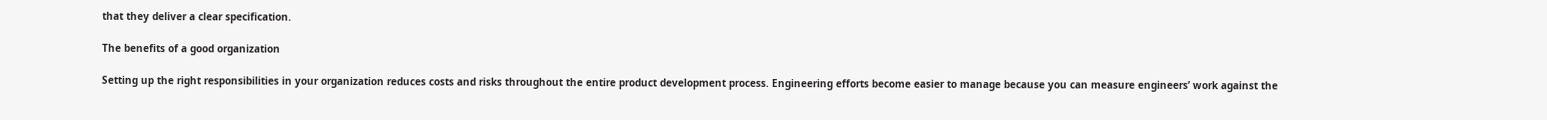that they deliver a clear specification.

The benefits of a good organization

Setting up the right responsibilities in your organization reduces costs and risks throughout the entire product development process. Engineering efforts become easier to manage because you can measure engineers’ work against the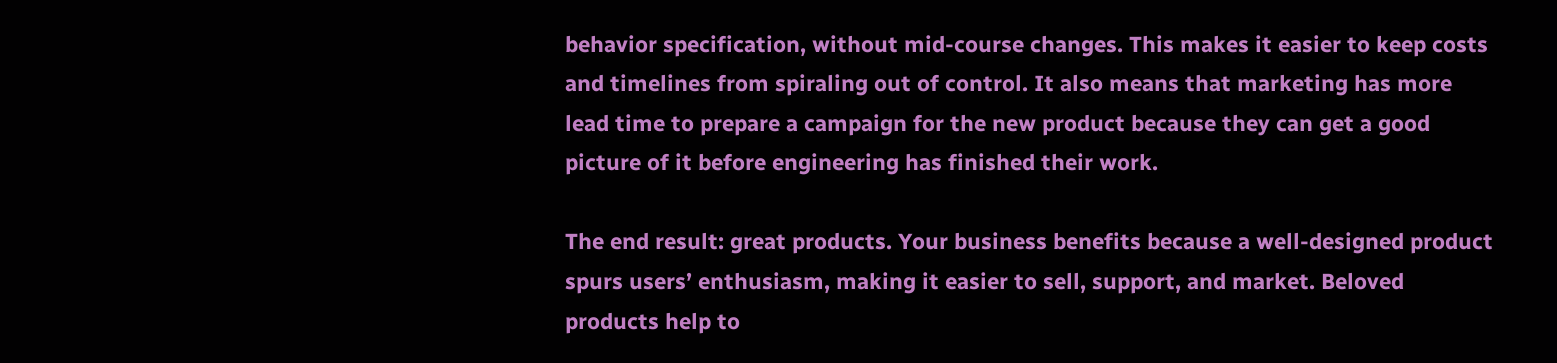behavior specification, without mid-course changes. This makes it easier to keep costs and timelines from spiraling out of control. It also means that marketing has more lead time to prepare a campaign for the new product because they can get a good picture of it before engineering has finished their work.

The end result: great products. Your business benefits because a well-designed product spurs users’ enthusiasm, making it easier to sell, support, and market. Beloved products help to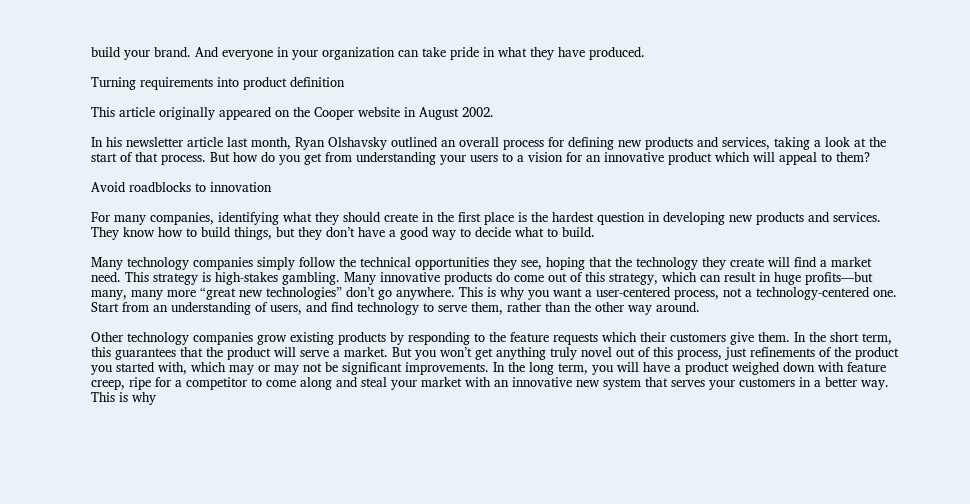build your brand. And everyone in your organization can take pride in what they have produced.

Turning requirements into product definition

This article originally appeared on the Cooper website in August 2002.

In his newsletter article last month, Ryan Olshavsky outlined an overall process for defining new products and services, taking a look at the start of that process. But how do you get from understanding your users to a vision for an innovative product which will appeal to them?

Avoid roadblocks to innovation

For many companies, identifying what they should create in the first place is the hardest question in developing new products and services. They know how to build things, but they don’t have a good way to decide what to build.

Many technology companies simply follow the technical opportunities they see, hoping that the technology they create will find a market need. This strategy is high-stakes gambling. Many innovative products do come out of this strategy, which can result in huge profits—but many, many more “great new technologies” don’t go anywhere. This is why you want a user-centered process, not a technology-centered one. Start from an understanding of users, and find technology to serve them, rather than the other way around.

Other technology companies grow existing products by responding to the feature requests which their customers give them. In the short term, this guarantees that the product will serve a market. But you won’t get anything truly novel out of this process, just refinements of the product you started with, which may or may not be significant improvements. In the long term, you will have a product weighed down with feature creep, ripe for a competitor to come along and steal your market with an innovative new system that serves your customers in a better way. This is why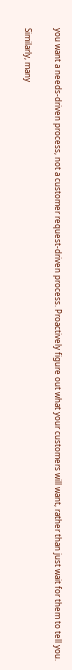you want a needs-driven process, not a customer request-driven process. Proactively figure out what your customers will want, rather than just wait for them to tell you.

Similarly, many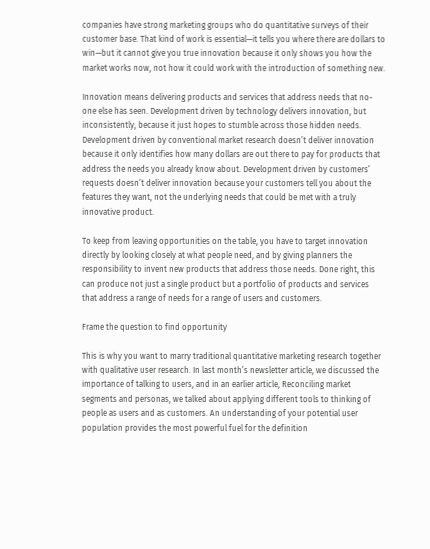companies have strong marketing groups who do quantitative surveys of their customer base. That kind of work is essential—it tells you where there are dollars to win—but it cannot give you true innovation because it only shows you how the market works now, not how it could work with the introduction of something new.

Innovation means delivering products and services that address needs that no-one else has seen. Development driven by technology delivers innovation, but inconsistently, because it just hopes to stumble across those hidden needs. Development driven by conventional market research doesn’t deliver innovation because it only identifies how many dollars are out there to pay for products that address the needs you already know about. Development driven by customers’ requests doesn’t deliver innovation because your customers tell you about the features they want, not the underlying needs that could be met with a truly innovative product.

To keep from leaving opportunities on the table, you have to target innovation directly by looking closely at what people need, and by giving planners the responsibility to invent new products that address those needs. Done right, this can produce not just a single product but a portfolio of products and services that address a range of needs for a range of users and customers.

Frame the question to find opportunity

This is why you want to marry traditional quantitative marketing research together with qualitative user research. In last month’s newsletter article, we discussed the importance of talking to users, and in an earlier article, Reconciling market segments and personas, we talked about applying different tools to thinking of people as users and as customers. An understanding of your potential user population provides the most powerful fuel for the definition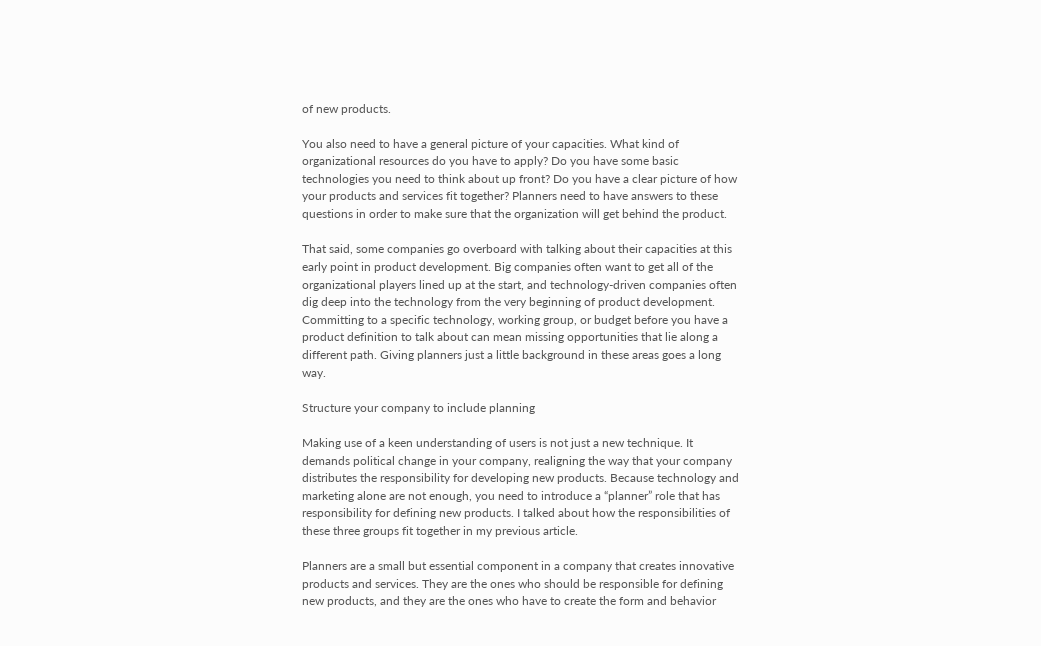of new products.

You also need to have a general picture of your capacities. What kind of organizational resources do you have to apply? Do you have some basic technologies you need to think about up front? Do you have a clear picture of how your products and services fit together? Planners need to have answers to these questions in order to make sure that the organization will get behind the product.

That said, some companies go overboard with talking about their capacities at this early point in product development. Big companies often want to get all of the organizational players lined up at the start, and technology-driven companies often dig deep into the technology from the very beginning of product development. Committing to a specific technology, working group, or budget before you have a product definition to talk about can mean missing opportunities that lie along a different path. Giving planners just a little background in these areas goes a long way.

Structure your company to include planning

Making use of a keen understanding of users is not just a new technique. It demands political change in your company, realigning the way that your company distributes the responsibility for developing new products. Because technology and marketing alone are not enough, you need to introduce a “planner” role that has responsibility for defining new products. I talked about how the responsibilities of these three groups fit together in my previous article.

Planners are a small but essential component in a company that creates innovative products and services. They are the ones who should be responsible for defining new products, and they are the ones who have to create the form and behavior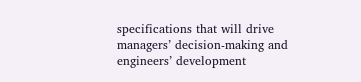specifications that will drive managers’ decision-making and engineers’ development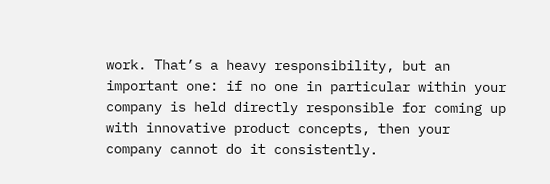work. That’s a heavy responsibility, but an important one: if no one in particular within your company is held directly responsible for coming up with innovative product concepts, then your company cannot do it consistently.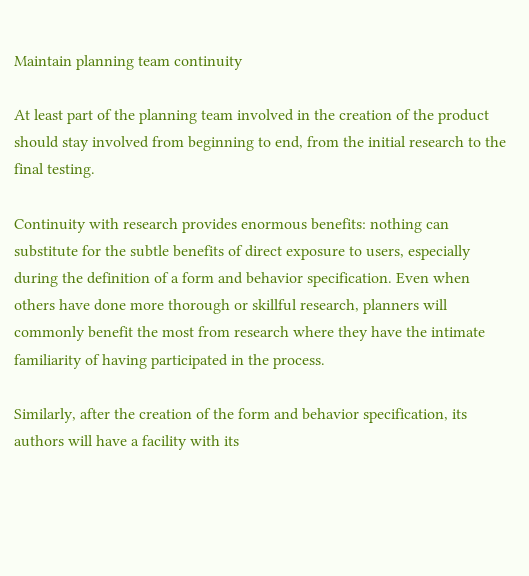Maintain planning team continuity

At least part of the planning team involved in the creation of the product should stay involved from beginning to end, from the initial research to the final testing.

Continuity with research provides enormous benefits: nothing can substitute for the subtle benefits of direct exposure to users, especially during the definition of a form and behavior specification. Even when others have done more thorough or skillful research, planners will commonly benefit the most from research where they have the intimate familiarity of having participated in the process.

Similarly, after the creation of the form and behavior specification, its authors will have a facility with its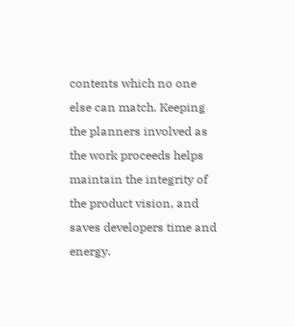contents which no one else can match. Keeping the planners involved as the work proceeds helps maintain the integrity of the product vision, and saves developers time and energy.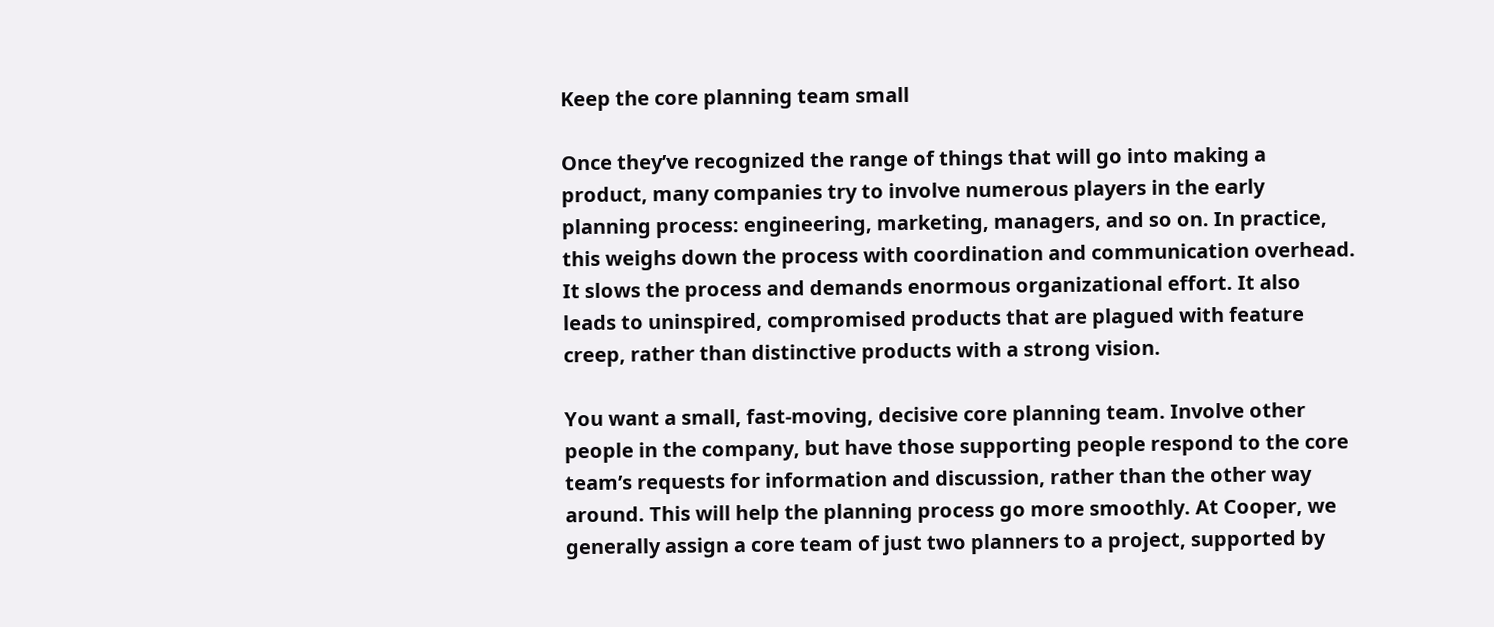Keep the core planning team small

Once they’ve recognized the range of things that will go into making a product, many companies try to involve numerous players in the early planning process: engineering, marketing, managers, and so on. In practice, this weighs down the process with coordination and communication overhead. It slows the process and demands enormous organizational effort. It also leads to uninspired, compromised products that are plagued with feature creep, rather than distinctive products with a strong vision.

You want a small, fast-moving, decisive core planning team. Involve other people in the company, but have those supporting people respond to the core team’s requests for information and discussion, rather than the other way around. This will help the planning process go more smoothly. At Cooper, we generally assign a core team of just two planners to a project, supported by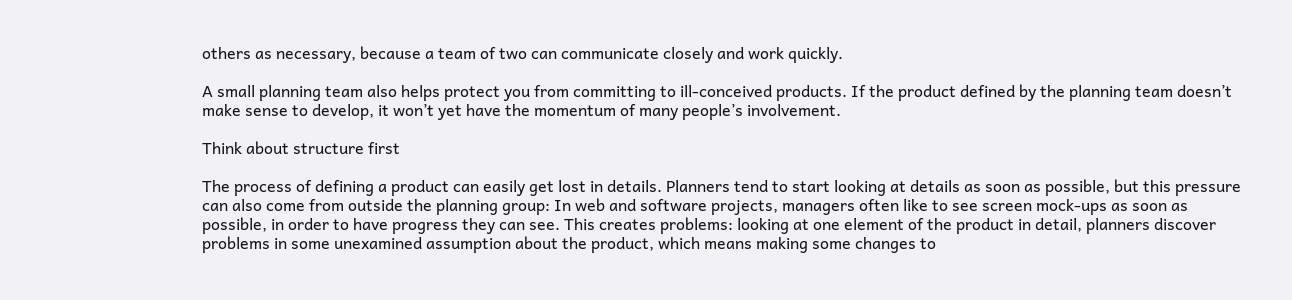others as necessary, because a team of two can communicate closely and work quickly.

A small planning team also helps protect you from committing to ill-conceived products. If the product defined by the planning team doesn’t make sense to develop, it won’t yet have the momentum of many people’s involvement.

Think about structure first

The process of defining a product can easily get lost in details. Planners tend to start looking at details as soon as possible, but this pressure can also come from outside the planning group: In web and software projects, managers often like to see screen mock-ups as soon as possible, in order to have progress they can see. This creates problems: looking at one element of the product in detail, planners discover problems in some unexamined assumption about the product, which means making some changes to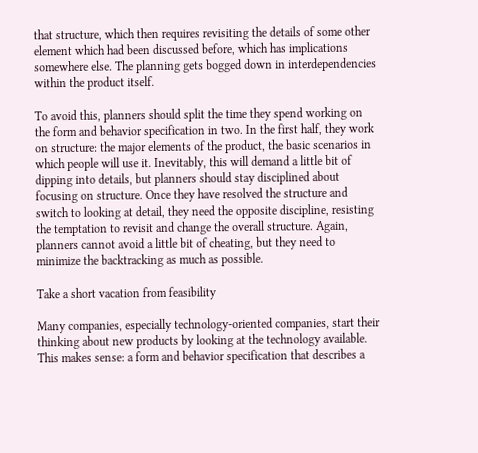that structure, which then requires revisiting the details of some other element which had been discussed before, which has implications somewhere else. The planning gets bogged down in interdependencies within the product itself.

To avoid this, planners should split the time they spend working on the form and behavior specification in two. In the first half, they work on structure: the major elements of the product, the basic scenarios in which people will use it. Inevitably, this will demand a little bit of dipping into details, but planners should stay disciplined about focusing on structure. Once they have resolved the structure and switch to looking at detail, they need the opposite discipline, resisting the temptation to revisit and change the overall structure. Again, planners cannot avoid a little bit of cheating, but they need to minimize the backtracking as much as possible.

Take a short vacation from feasibility

Many companies, especially technology-oriented companies, start their thinking about new products by looking at the technology available. This makes sense: a form and behavior specification that describes a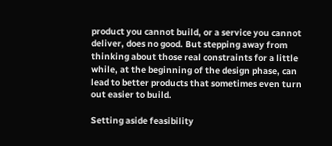product you cannot build, or a service you cannot deliver, does no good. But stepping away from thinking about those real constraints for a little while, at the beginning of the design phase, can lead to better products that sometimes even turn out easier to build.

Setting aside feasibility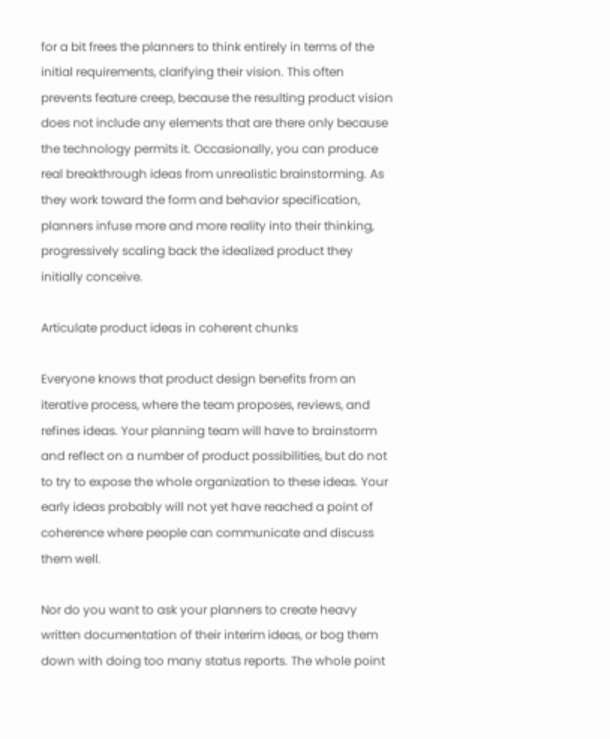for a bit frees the planners to think entirely in terms of the initial requirements, clarifying their vision. This often prevents feature creep, because the resulting product vision does not include any elements that are there only because the technology permits it. Occasionally, you can produce real breakthrough ideas from unrealistic brainstorming. As they work toward the form and behavior specification, planners infuse more and more reality into their thinking, progressively scaling back the idealized product they initially conceive.

Articulate product ideas in coherent chunks

Everyone knows that product design benefits from an iterative process, where the team proposes, reviews, and refines ideas. Your planning team will have to brainstorm and reflect on a number of product possibilities, but do not to try to expose the whole organization to these ideas. Your early ideas probably will not yet have reached a point of coherence where people can communicate and discuss them well.

Nor do you want to ask your planners to create heavy written documentation of their interim ideas, or bog them down with doing too many status reports. The whole point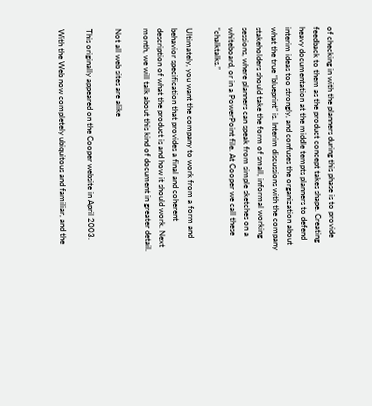of checking in with the planners during this phase is to provide feedback to them as the product concept takes shape. Creating heavy documentation at the middle tempts planners to defend interim ideas too strongly, and confuses the organization about what the true “blueprint” is. Interim discussions with the company stakeholders should take the form of small, informal working sessions, where planners can speak from simple sketches on a whiteboard, or in a PowerPoint file. At Cooper we call these “chalktalks.”

Ultimately, you want the company to work from a form and behavior specification that provides a final and coherent description of what the product is and how it should work. Next month, we will talk about this kind of document in greater detail.

Not all web sites are alike

This originally appeared on the Cooper website in April 2003.

With the Web now completely ubiquitous and familiar, and the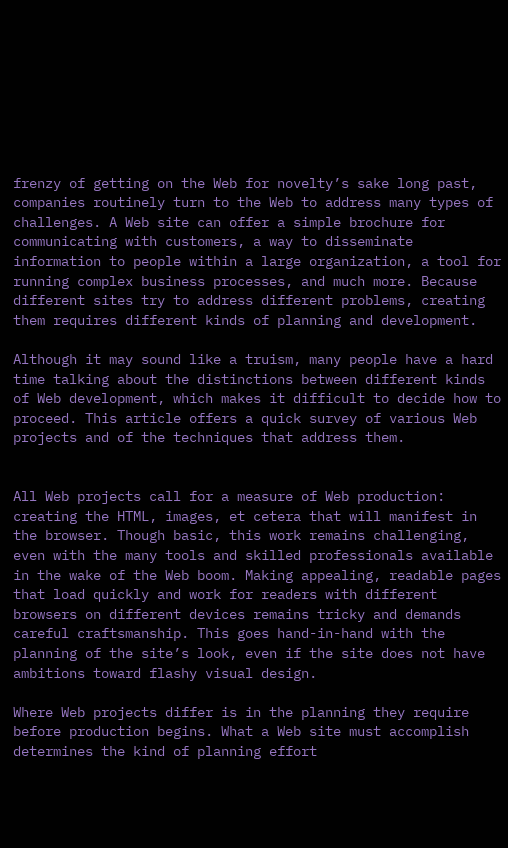frenzy of getting on the Web for novelty’s sake long past, companies routinely turn to the Web to address many types of challenges. A Web site can offer a simple brochure for communicating with customers, a way to disseminate information to people within a large organization, a tool for running complex business processes, and much more. Because different sites try to address different problems, creating them requires different kinds of planning and development.

Although it may sound like a truism, many people have a hard time talking about the distinctions between different kinds of Web development, which makes it difficult to decide how to proceed. This article offers a quick survey of various Web projects and of the techniques that address them.


All Web projects call for a measure of Web production: creating the HTML, images, et cetera that will manifest in the browser. Though basic, this work remains challenging, even with the many tools and skilled professionals available in the wake of the Web boom. Making appealing, readable pages that load quickly and work for readers with different browsers on different devices remains tricky and demands careful craftsmanship. This goes hand-in-hand with the planning of the site’s look, even if the site does not have ambitions toward flashy visual design.

Where Web projects differ is in the planning they require before production begins. What a Web site must accomplish determines the kind of planning effort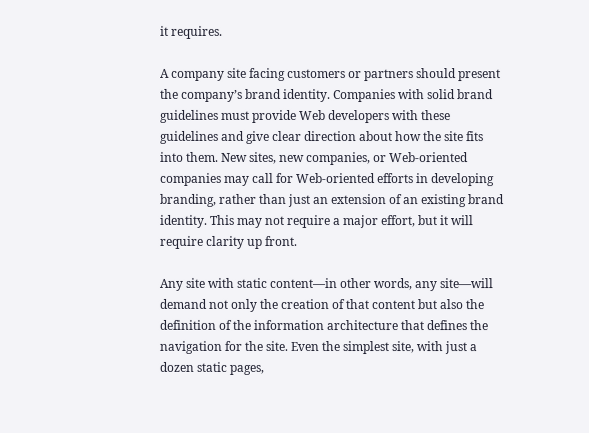it requires.

A company site facing customers or partners should present the company’s brand identity. Companies with solid brand guidelines must provide Web developers with these guidelines and give clear direction about how the site fits into them. New sites, new companies, or Web-oriented companies may call for Web-oriented efforts in developing branding, rather than just an extension of an existing brand identity. This may not require a major effort, but it will require clarity up front.

Any site with static content—in other words, any site—will demand not only the creation of that content but also the definition of the information architecture that defines the navigation for the site. Even the simplest site, with just a dozen static pages,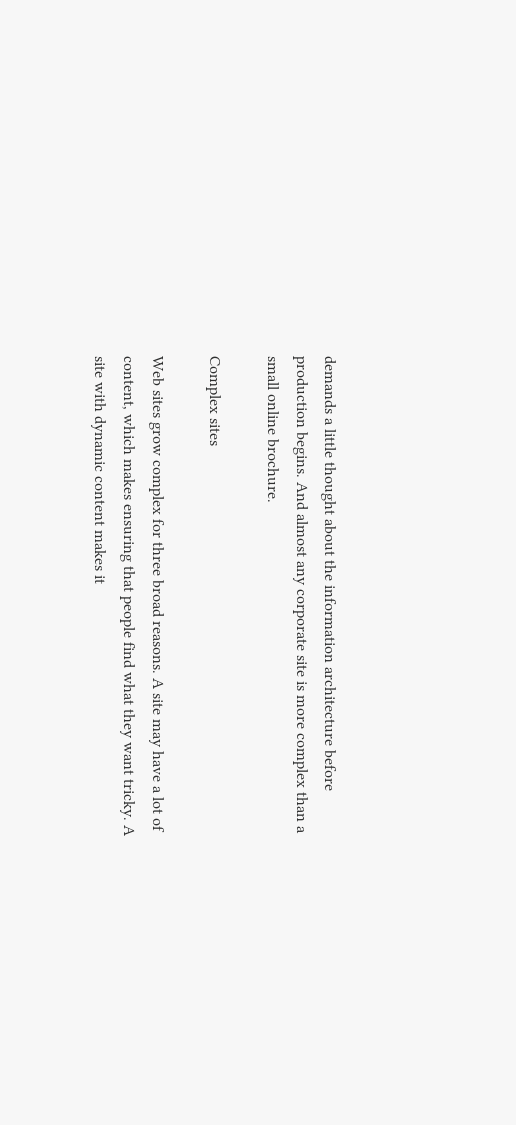demands a little thought about the information architecture before production begins. And almost any corporate site is more complex than a small online brochure.

Complex sites

Web sites grow complex for three broad reasons. A site may have a lot of content, which makes ensuring that people find what they want tricky. A site with dynamic content makes it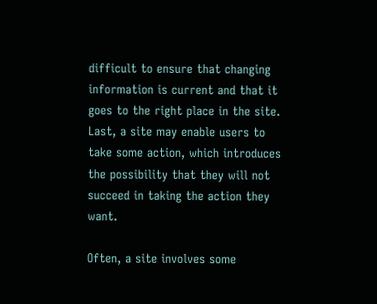difficult to ensure that changing information is current and that it goes to the right place in the site. Last, a site may enable users to take some action, which introduces the possibility that they will not succeed in taking the action they want.

Often, a site involves some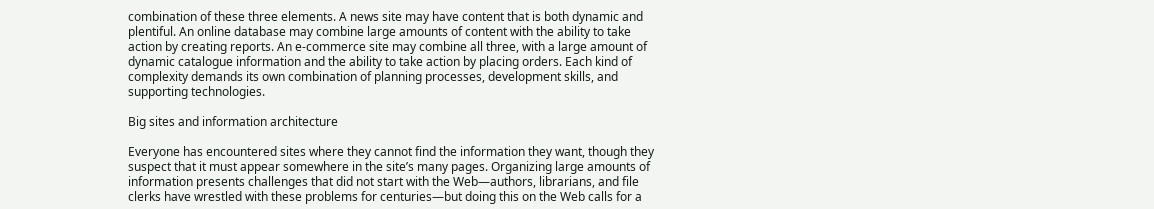combination of these three elements. A news site may have content that is both dynamic and plentiful. An online database may combine large amounts of content with the ability to take action by creating reports. An e-commerce site may combine all three, with a large amount of dynamic catalogue information and the ability to take action by placing orders. Each kind of complexity demands its own combination of planning processes, development skills, and supporting technologies.

Big sites and information architecture

Everyone has encountered sites where they cannot find the information they want, though they suspect that it must appear somewhere in the site’s many pages. Organizing large amounts of information presents challenges that did not start with the Web—authors, librarians, and file clerks have wrestled with these problems for centuries—but doing this on the Web calls for a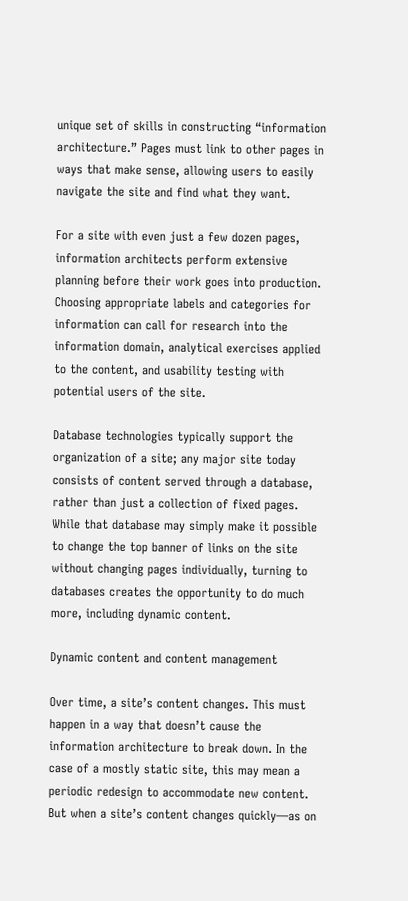unique set of skills in constructing “information architecture.” Pages must link to other pages in ways that make sense, allowing users to easily navigate the site and find what they want.

For a site with even just a few dozen pages, information architects perform extensive planning before their work goes into production. Choosing appropriate labels and categories for information can call for research into the information domain, analytical exercises applied to the content, and usability testing with potential users of the site.

Database technologies typically support the organization of a site; any major site today consists of content served through a database, rather than just a collection of fixed pages. While that database may simply make it possible to change the top banner of links on the site without changing pages individually, turning to databases creates the opportunity to do much more, including dynamic content.

Dynamic content and content management

Over time, a site’s content changes. This must happen in a way that doesn’t cause the information architecture to break down. In the case of a mostly static site, this may mean a periodic redesign to accommodate new content. But when a site’s content changes quickly—as on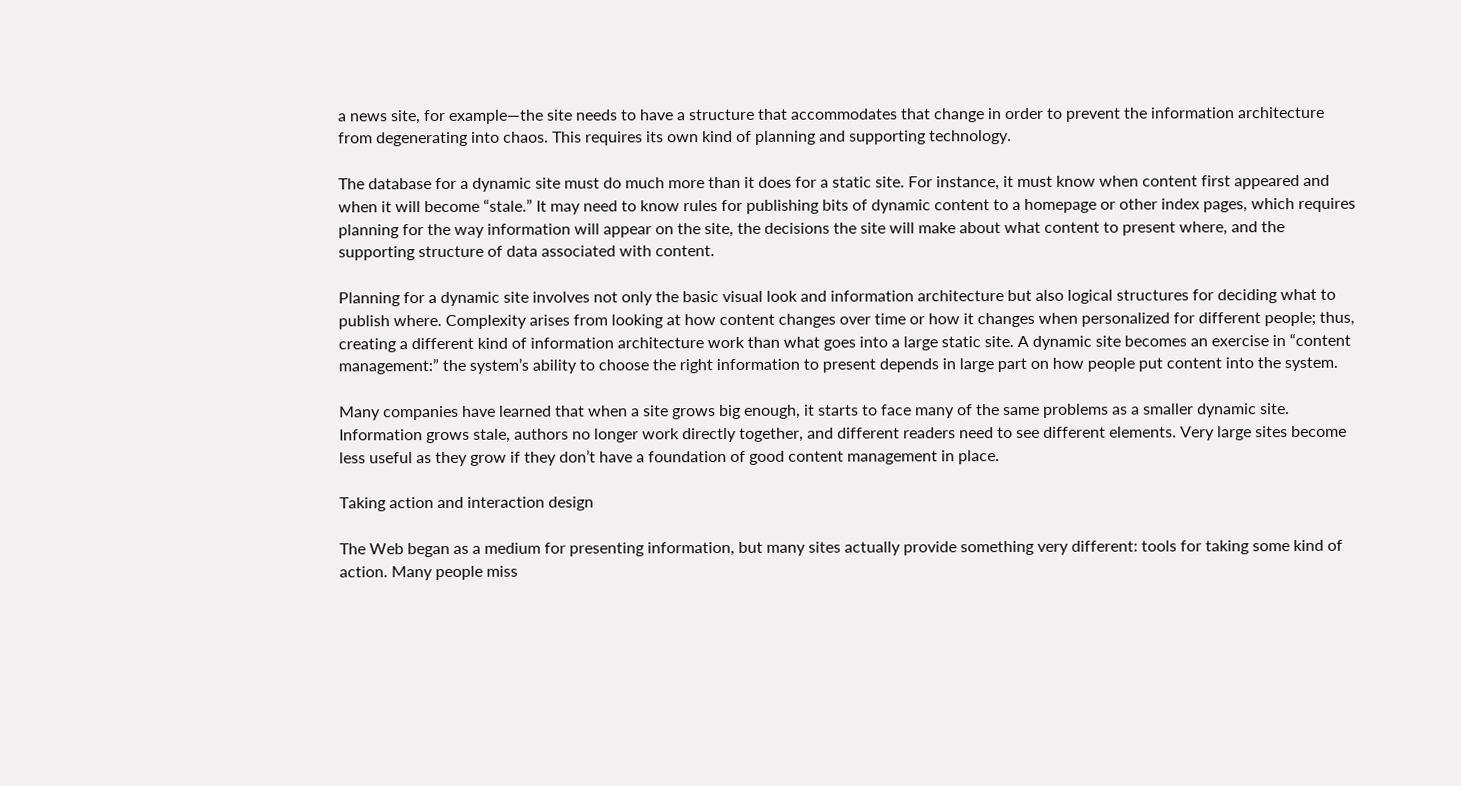a news site, for example—the site needs to have a structure that accommodates that change in order to prevent the information architecture from degenerating into chaos. This requires its own kind of planning and supporting technology.

The database for a dynamic site must do much more than it does for a static site. For instance, it must know when content first appeared and when it will become “stale.” It may need to know rules for publishing bits of dynamic content to a homepage or other index pages, which requires planning for the way information will appear on the site, the decisions the site will make about what content to present where, and the supporting structure of data associated with content.

Planning for a dynamic site involves not only the basic visual look and information architecture but also logical structures for deciding what to publish where. Complexity arises from looking at how content changes over time or how it changes when personalized for different people; thus, creating a different kind of information architecture work than what goes into a large static site. A dynamic site becomes an exercise in “content management:” the system’s ability to choose the right information to present depends in large part on how people put content into the system.

Many companies have learned that when a site grows big enough, it starts to face many of the same problems as a smaller dynamic site. Information grows stale, authors no longer work directly together, and different readers need to see different elements. Very large sites become less useful as they grow if they don’t have a foundation of good content management in place.

Taking action and interaction design

The Web began as a medium for presenting information, but many sites actually provide something very different: tools for taking some kind of action. Many people miss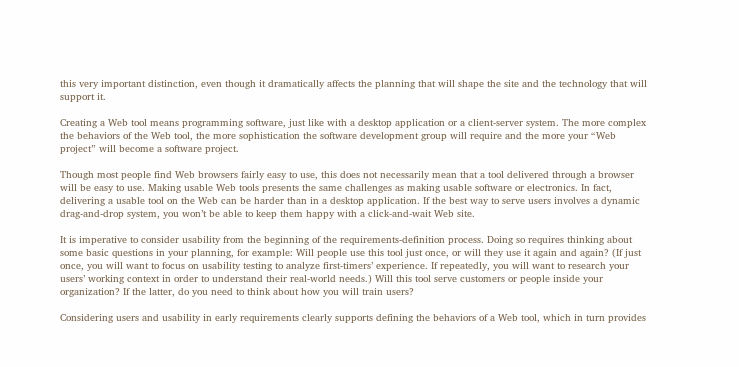this very important distinction, even though it dramatically affects the planning that will shape the site and the technology that will support it.

Creating a Web tool means programming software, just like with a desktop application or a client-server system. The more complex the behaviors of the Web tool, the more sophistication the software development group will require and the more your “Web project” will become a software project.

Though most people find Web browsers fairly easy to use, this does not necessarily mean that a tool delivered through a browser will be easy to use. Making usable Web tools presents the same challenges as making usable software or electronics. In fact, delivering a usable tool on the Web can be harder than in a desktop application. If the best way to serve users involves a dynamic drag-and-drop system, you won’t be able to keep them happy with a click-and-wait Web site.

It is imperative to consider usability from the beginning of the requirements-definition process. Doing so requires thinking about some basic questions in your planning, for example: Will people use this tool just once, or will they use it again and again? (If just once, you will want to focus on usability testing to analyze first-timers’ experience. If repeatedly, you will want to research your users’ working context in order to understand their real-world needs.) Will this tool serve customers or people inside your organization? If the latter, do you need to think about how you will train users?

Considering users and usability in early requirements clearly supports defining the behaviors of a Web tool, which in turn provides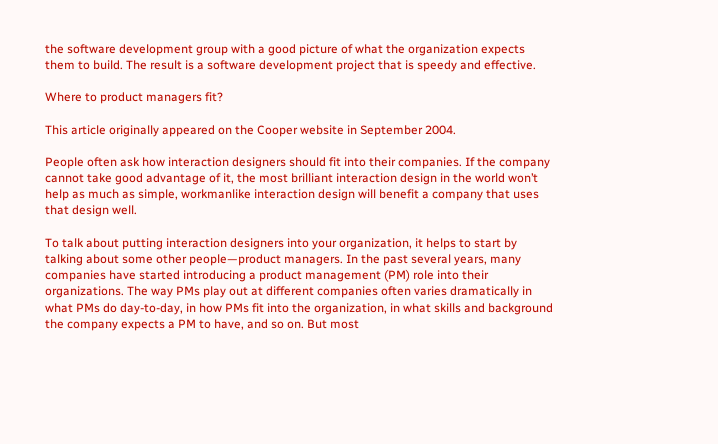the software development group with a good picture of what the organization expects them to build. The result is a software development project that is speedy and effective.

Where to product managers fit?

This article originally appeared on the Cooper website in September 2004.

People often ask how interaction designers should fit into their companies. If the company cannot take good advantage of it, the most brilliant interaction design in the world won’t help as much as simple, workmanlike interaction design will benefit a company that uses that design well.

To talk about putting interaction designers into your organization, it helps to start by talking about some other people—product managers. In the past several years, many companies have started introducing a product management (PM) role into their organizations. The way PMs play out at different companies often varies dramatically in what PMs do day-to-day, in how PMs fit into the organization, in what skills and background the company expects a PM to have, and so on. But most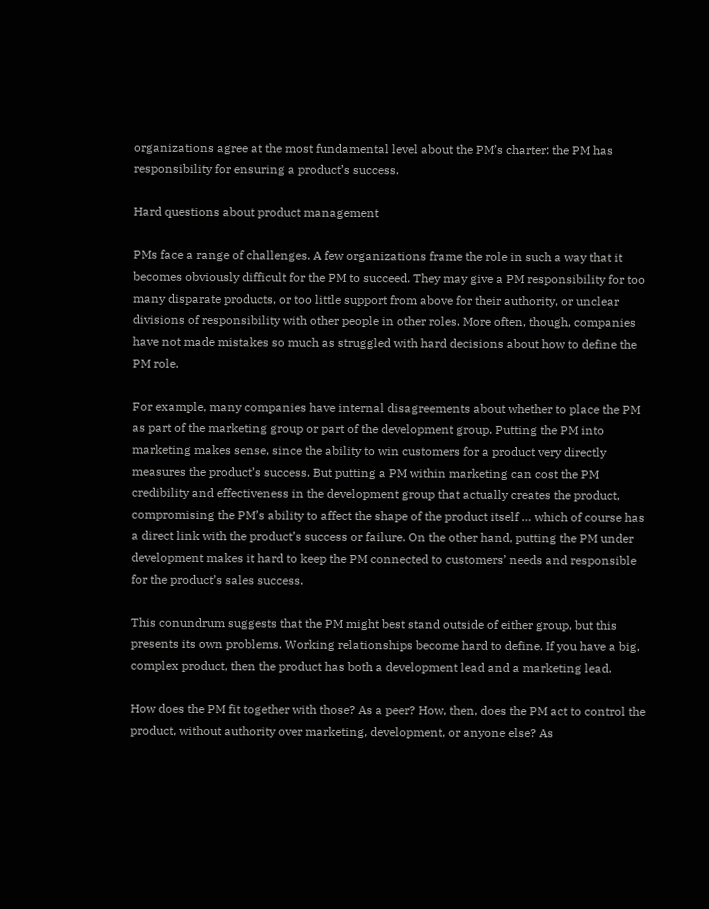organizations agree at the most fundamental level about the PM’s charter: the PM has responsibility for ensuring a product’s success.

Hard questions about product management

PMs face a range of challenges. A few organizations frame the role in such a way that it becomes obviously difficult for the PM to succeed. They may give a PM responsibility for too many disparate products, or too little support from above for their authority, or unclear divisions of responsibility with other people in other roles. More often, though, companies have not made mistakes so much as struggled with hard decisions about how to define the PM role.

For example, many companies have internal disagreements about whether to place the PM as part of the marketing group or part of the development group. Putting the PM into marketing makes sense, since the ability to win customers for a product very directly measures the product’s success. But putting a PM within marketing can cost the PM credibility and effectiveness in the development group that actually creates the product, compromising the PM’s ability to affect the shape of the product itself … which of course has a direct link with the product’s success or failure. On the other hand, putting the PM under development makes it hard to keep the PM connected to customers’ needs and responsible for the product’s sales success.

This conundrum suggests that the PM might best stand outside of either group, but this presents its own problems. Working relationships become hard to define. If you have a big, complex product, then the product has both a development lead and a marketing lead.

How does the PM fit together with those? As a peer? How, then, does the PM act to control the product, without authority over marketing, development, or anyone else? As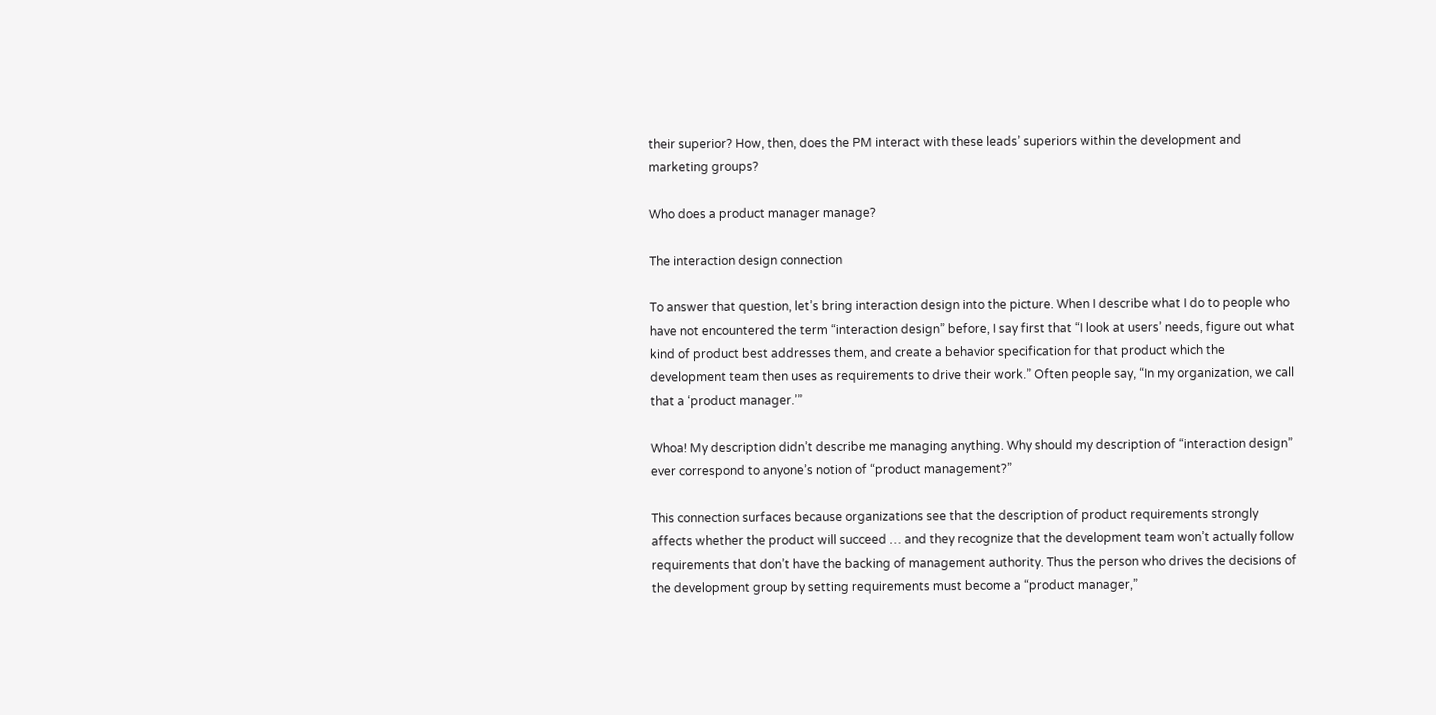their superior? How, then, does the PM interact with these leads’ superiors within the development and marketing groups?

Who does a product manager manage?

The interaction design connection

To answer that question, let’s bring interaction design into the picture. When I describe what I do to people who have not encountered the term “interaction design” before, I say first that “I look at users’ needs, figure out what kind of product best addresses them, and create a behavior specification for that product which the development team then uses as requirements to drive their work.” Often people say, “In my organization, we call that a ‘product manager.’”

Whoa! My description didn’t describe me managing anything. Why should my description of “interaction design” ever correspond to anyone’s notion of “product management?”

This connection surfaces because organizations see that the description of product requirements strongly affects whether the product will succeed … and they recognize that the development team won’t actually follow requirements that don’t have the backing of management authority. Thus the person who drives the decisions of the development group by setting requirements must become a “product manager,”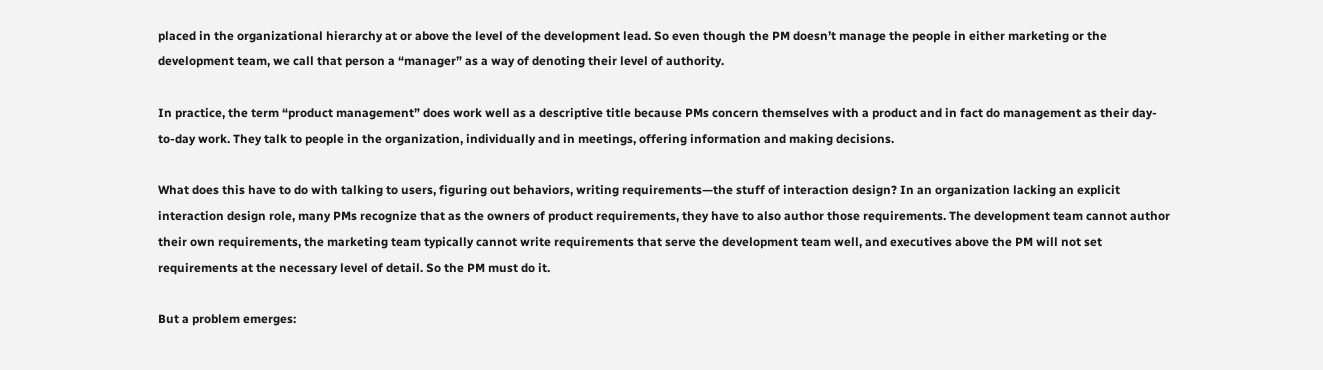placed in the organizational hierarchy at or above the level of the development lead. So even though the PM doesn’t manage the people in either marketing or the development team, we call that person a “manager” as a way of denoting their level of authority.

In practice, the term “product management” does work well as a descriptive title because PMs concern themselves with a product and in fact do management as their day-to-day work. They talk to people in the organization, individually and in meetings, offering information and making decisions.

What does this have to do with talking to users, figuring out behaviors, writing requirements—the stuff of interaction design? In an organization lacking an explicit interaction design role, many PMs recognize that as the owners of product requirements, they have to also author those requirements. The development team cannot author their own requirements, the marketing team typically cannot write requirements that serve the development team well, and executives above the PM will not set requirements at the necessary level of detail. So the PM must do it.

But a problem emerges: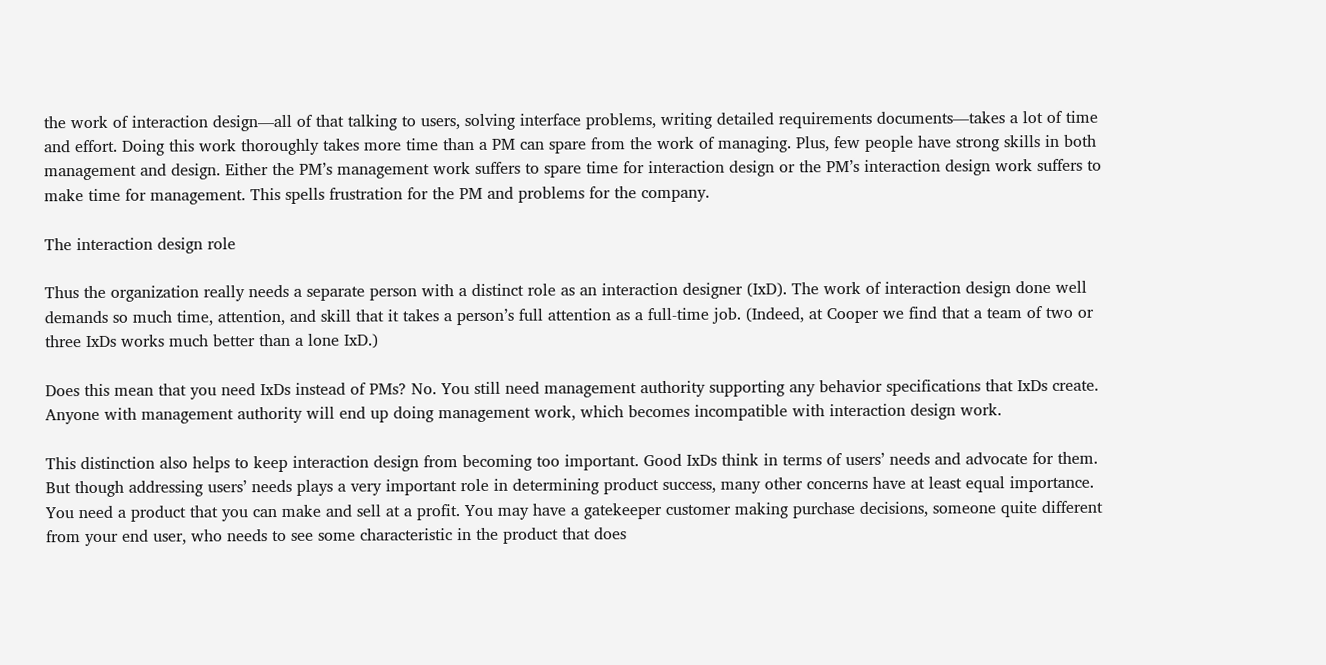the work of interaction design—all of that talking to users, solving interface problems, writing detailed requirements documents—takes a lot of time and effort. Doing this work thoroughly takes more time than a PM can spare from the work of managing. Plus, few people have strong skills in both management and design. Either the PM’s management work suffers to spare time for interaction design or the PM’s interaction design work suffers to make time for management. This spells frustration for the PM and problems for the company.

The interaction design role

Thus the organization really needs a separate person with a distinct role as an interaction designer (IxD). The work of interaction design done well demands so much time, attention, and skill that it takes a person’s full attention as a full-time job. (Indeed, at Cooper we find that a team of two or three IxDs works much better than a lone IxD.)

Does this mean that you need IxDs instead of PMs? No. You still need management authority supporting any behavior specifications that IxDs create. Anyone with management authority will end up doing management work, which becomes incompatible with interaction design work.

This distinction also helps to keep interaction design from becoming too important. Good IxDs think in terms of users’ needs and advocate for them. But though addressing users’ needs plays a very important role in determining product success, many other concerns have at least equal importance. You need a product that you can make and sell at a profit. You may have a gatekeeper customer making purchase decisions, someone quite different from your end user, who needs to see some characteristic in the product that does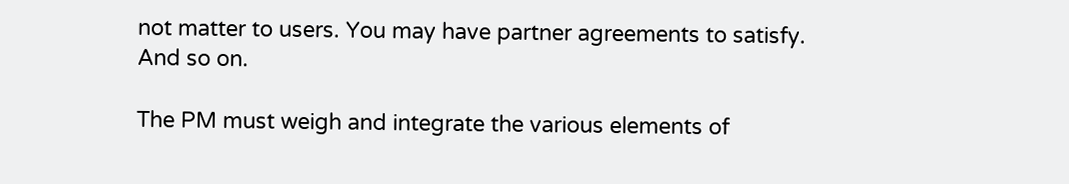not matter to users. You may have partner agreements to satisfy. And so on.

The PM must weigh and integrate the various elements of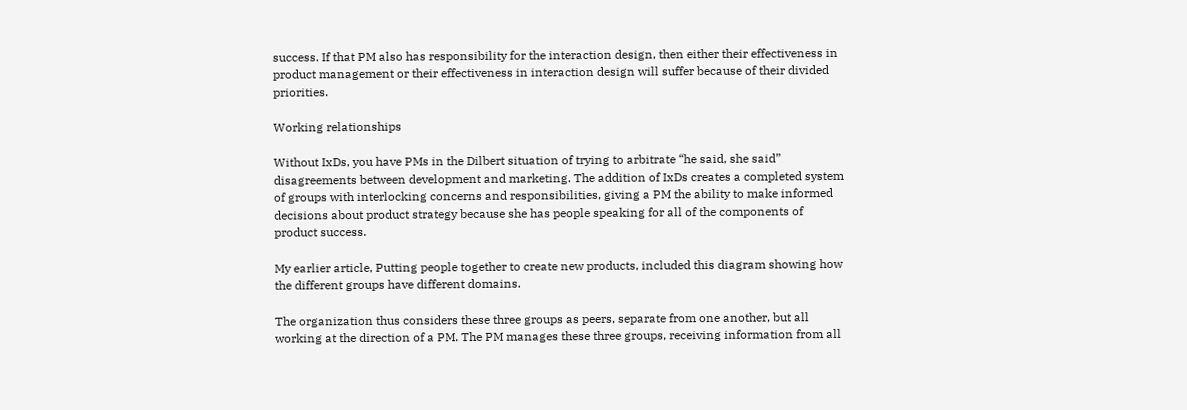success. If that PM also has responsibility for the interaction design, then either their effectiveness in product management or their effectiveness in interaction design will suffer because of their divided priorities.

Working relationships

Without IxDs, you have PMs in the Dilbert situation of trying to arbitrate “he said, she said” disagreements between development and marketing. The addition of IxDs creates a completed system of groups with interlocking concerns and responsibilities, giving a PM the ability to make informed decisions about product strategy because she has people speaking for all of the components of product success.

My earlier article, Putting people together to create new products, included this diagram showing how the different groups have different domains.

The organization thus considers these three groups as peers, separate from one another, but all working at the direction of a PM. The PM manages these three groups, receiving information from all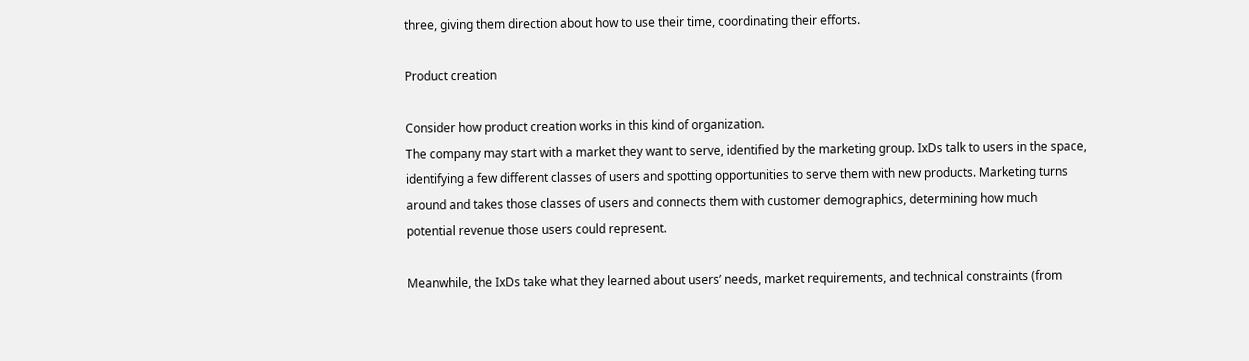three, giving them direction about how to use their time, coordinating their efforts.

Product creation

Consider how product creation works in this kind of organization.
The company may start with a market they want to serve, identified by the marketing group. IxDs talk to users in the space, identifying a few different classes of users and spotting opportunities to serve them with new products. Marketing turns around and takes those classes of users and connects them with customer demographics, determining how much potential revenue those users could represent.

Meanwhile, the IxDs take what they learned about users’ needs, market requirements, and technical constraints (from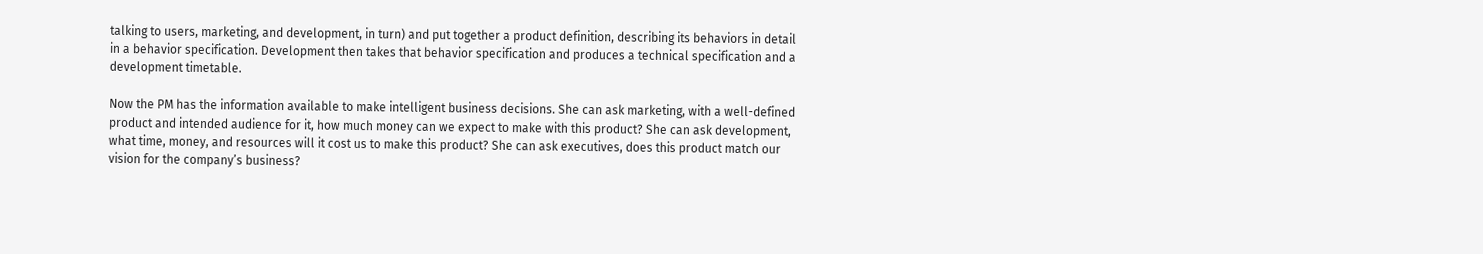talking to users, marketing, and development, in turn) and put together a product definition, describing its behaviors in detail in a behavior specification. Development then takes that behavior specification and produces a technical specification and a development timetable.

Now the PM has the information available to make intelligent business decisions. She can ask marketing, with a well-defined product and intended audience for it, how much money can we expect to make with this product? She can ask development, what time, money, and resources will it cost us to make this product? She can ask executives, does this product match our vision for the company’s business?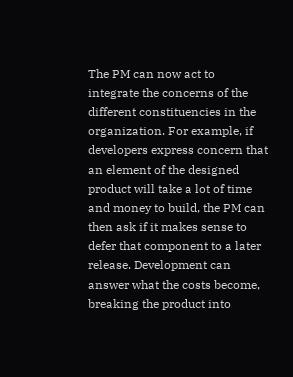The PM can now act to integrate the concerns of the different constituencies in the organization. For example, if developers express concern that an element of the designed product will take a lot of time and money to build, the PM can then ask if it makes sense to defer that component to a later release. Development can answer what the costs become, breaking the product into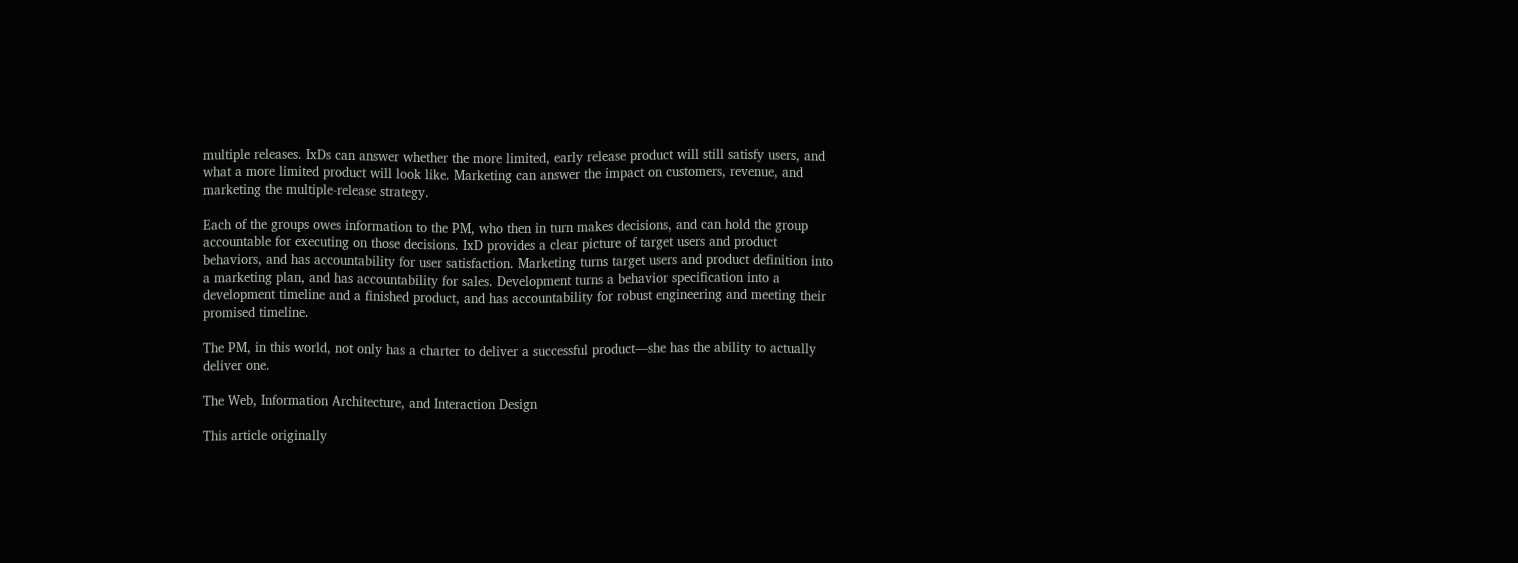multiple releases. IxDs can answer whether the more limited, early release product will still satisfy users, and what a more limited product will look like. Marketing can answer the impact on customers, revenue, and marketing the multiple-release strategy.

Each of the groups owes information to the PM, who then in turn makes decisions, and can hold the group accountable for executing on those decisions. IxD provides a clear picture of target users and product behaviors, and has accountability for user satisfaction. Marketing turns target users and product definition into a marketing plan, and has accountability for sales. Development turns a behavior specification into a development timeline and a finished product, and has accountability for robust engineering and meeting their promised timeline.

The PM, in this world, not only has a charter to deliver a successful product—she has the ability to actually deliver one.

The Web, Information Architecture, and Interaction Design

This article originally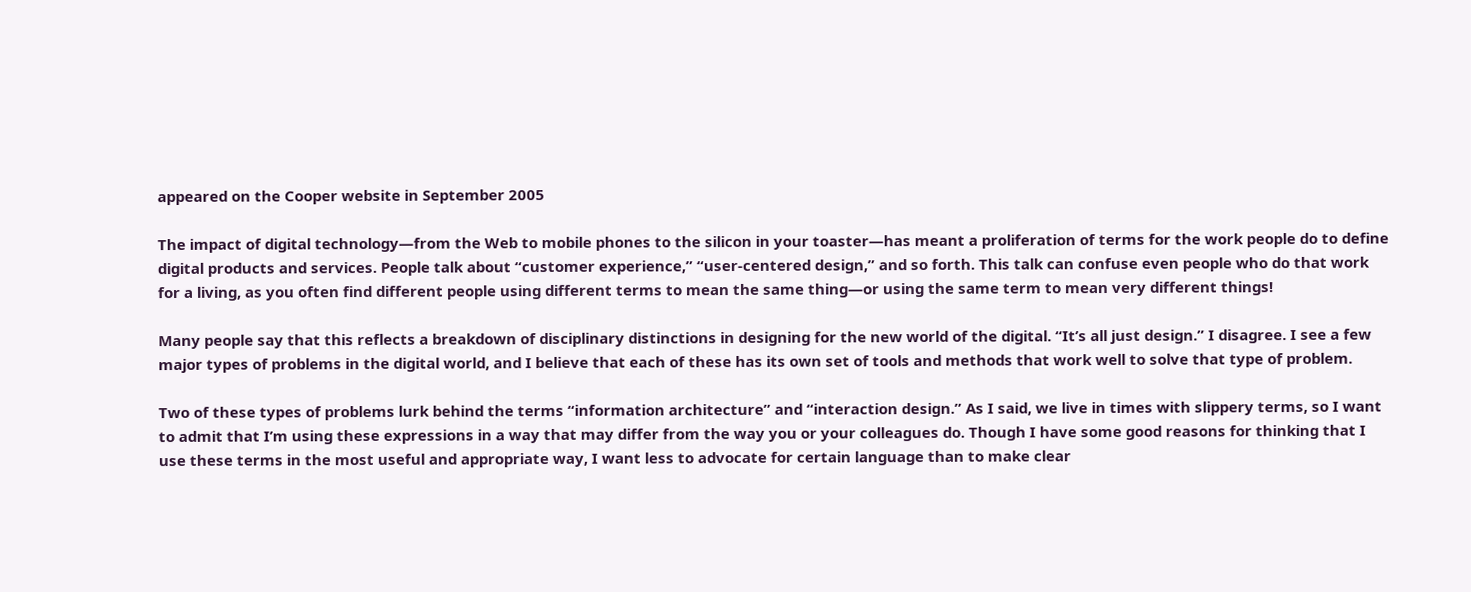appeared on the Cooper website in September 2005

The impact of digital technology—from the Web to mobile phones to the silicon in your toaster—has meant a proliferation of terms for the work people do to define digital products and services. People talk about “customer experience,” “user-centered design,” and so forth. This talk can confuse even people who do that work for a living, as you often find different people using different terms to mean the same thing—or using the same term to mean very different things!

Many people say that this reflects a breakdown of disciplinary distinctions in designing for the new world of the digital. “It’s all just design.” I disagree. I see a few major types of problems in the digital world, and I believe that each of these has its own set of tools and methods that work well to solve that type of problem.

Two of these types of problems lurk behind the terms “information architecture” and “interaction design.” As I said, we live in times with slippery terms, so I want to admit that I’m using these expressions in a way that may differ from the way you or your colleagues do. Though I have some good reasons for thinking that I use these terms in the most useful and appropriate way, I want less to advocate for certain language than to make clear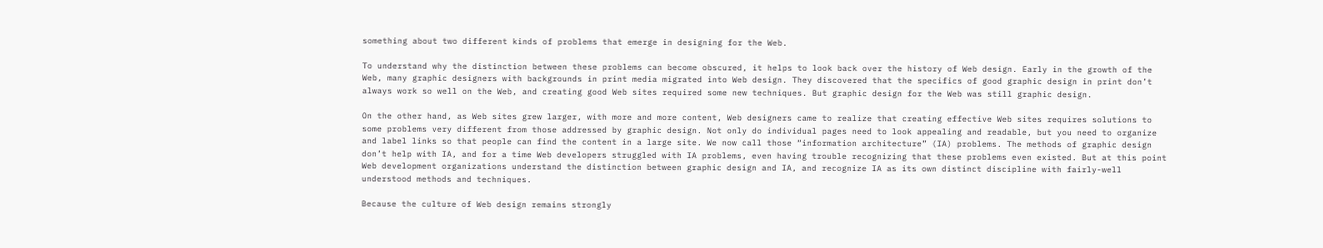something about two different kinds of problems that emerge in designing for the Web.

To understand why the distinction between these problems can become obscured, it helps to look back over the history of Web design. Early in the growth of the Web, many graphic designers with backgrounds in print media migrated into Web design. They discovered that the specifics of good graphic design in print don’t always work so well on the Web, and creating good Web sites required some new techniques. But graphic design for the Web was still graphic design.

On the other hand, as Web sites grew larger, with more and more content, Web designers came to realize that creating effective Web sites requires solutions to some problems very different from those addressed by graphic design. Not only do individual pages need to look appealing and readable, but you need to organize and label links so that people can find the content in a large site. We now call those “information architecture” (IA) problems. The methods of graphic design don’t help with IA, and for a time Web developers struggled with IA problems, even having trouble recognizing that these problems even existed. But at this point Web development organizations understand the distinction between graphic design and IA, and recognize IA as its own distinct discipline with fairly-well understood methods and techniques.

Because the culture of Web design remains strongly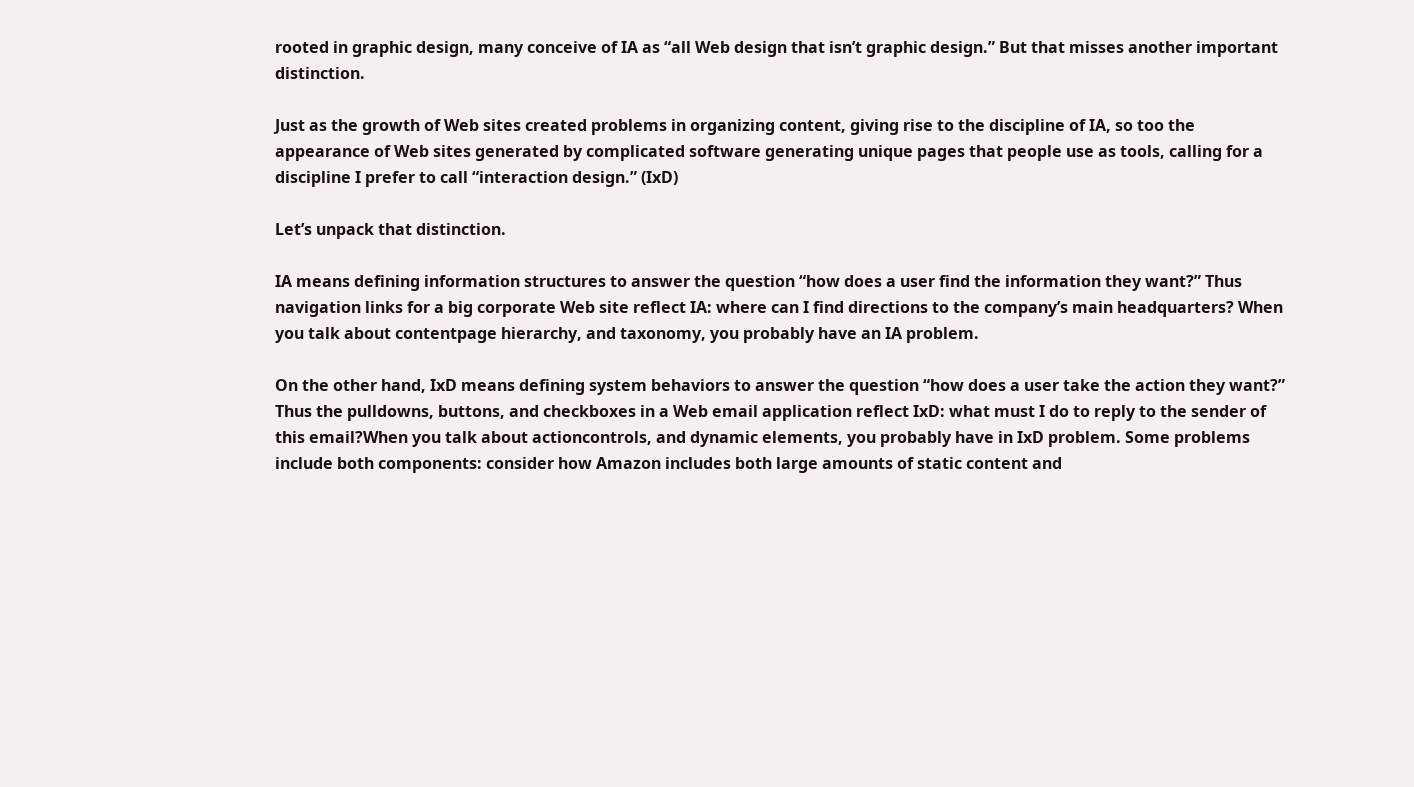rooted in graphic design, many conceive of IA as “all Web design that isn’t graphic design.” But that misses another important distinction.

Just as the growth of Web sites created problems in organizing content, giving rise to the discipline of IA, so too the appearance of Web sites generated by complicated software generating unique pages that people use as tools, calling for a discipline I prefer to call “interaction design.” (IxD)

Let’s unpack that distinction.

IA means defining information structures to answer the question “how does a user find the information they want?” Thus navigation links for a big corporate Web site reflect IA: where can I find directions to the company’s main headquarters? When you talk about contentpage hierarchy, and taxonomy, you probably have an IA problem.

On the other hand, IxD means defining system behaviors to answer the question “how does a user take the action they want?” Thus the pulldowns, buttons, and checkboxes in a Web email application reflect IxD: what must I do to reply to the sender of this email?When you talk about actioncontrols, and dynamic elements, you probably have in IxD problem. Some problems include both components: consider how Amazon includes both large amounts of static content and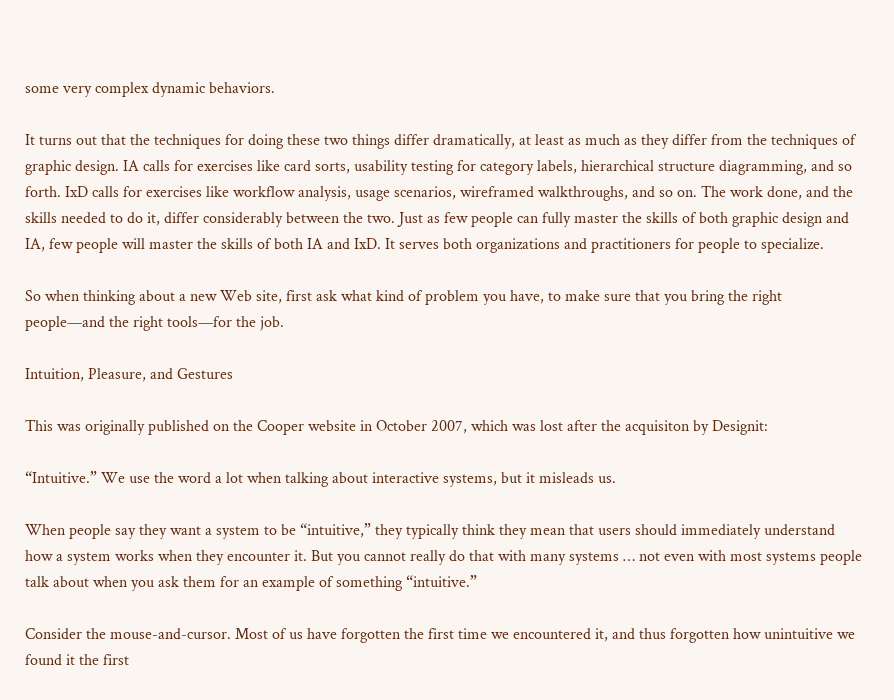some very complex dynamic behaviors.

It turns out that the techniques for doing these two things differ dramatically, at least as much as they differ from the techniques of graphic design. IA calls for exercises like card sorts, usability testing for category labels, hierarchical structure diagramming, and so forth. IxD calls for exercises like workflow analysis, usage scenarios, wireframed walkthroughs, and so on. The work done, and the skills needed to do it, differ considerably between the two. Just as few people can fully master the skills of both graphic design and IA, few people will master the skills of both IA and IxD. It serves both organizations and practitioners for people to specialize.

So when thinking about a new Web site, first ask what kind of problem you have, to make sure that you bring the right people—and the right tools—for the job.

Intuition, Pleasure, and Gestures

This was originally published on the Cooper website in October 2007, which was lost after the acquisiton by Designit:

“Intuitive.” We use the word a lot when talking about interactive systems, but it misleads us.

When people say they want a system to be “intuitive,” they typically think they mean that users should immediately understand how a system works when they encounter it. But you cannot really do that with many systems … not even with most systems people talk about when you ask them for an example of something “intuitive.”

Consider the mouse-and-cursor. Most of us have forgotten the first time we encountered it, and thus forgotten how unintuitive we found it the first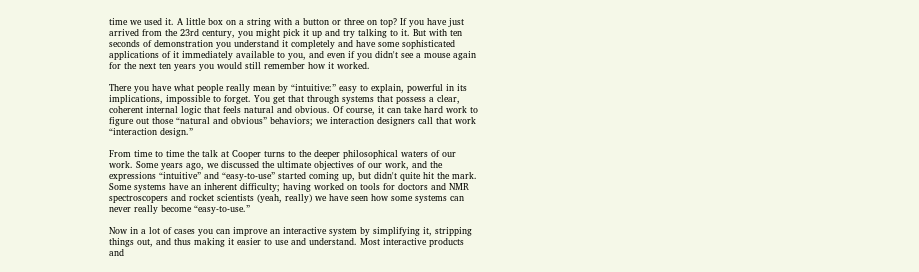time we used it. A little box on a string with a button or three on top? If you have just arrived from the 23rd century, you might pick it up and try talking to it. But with ten seconds of demonstration you understand it completely and have some sophisticated applications of it immediately available to you, and even if you didn't see a mouse again for the next ten years you would still remember how it worked.

There you have what people really mean by “intuitive:” easy to explain, powerful in its implications, impossible to forget. You get that through systems that possess a clear, coherent internal logic that feels natural and obvious. Of course, it can take hard work to figure out those “natural and obvious” behaviors; we interaction designers call that work “interaction design.”

From time to time the talk at Cooper turns to the deeper philosophical waters of our work. Some years ago, we discussed the ultimate objectives of our work, and the expressions “intuitive” and “easy-to-use” started coming up, but didn't quite hit the mark. Some systems have an inherent difficulty; having worked on tools for doctors and NMR spectroscopers and rocket scientists (yeah, really) we have seen how some systems can never really become “easy-to-use.”

Now in a lot of cases you can improve an interactive system by simplifying it, stripping things out, and thus making it easier to use and understand. Most interactive products and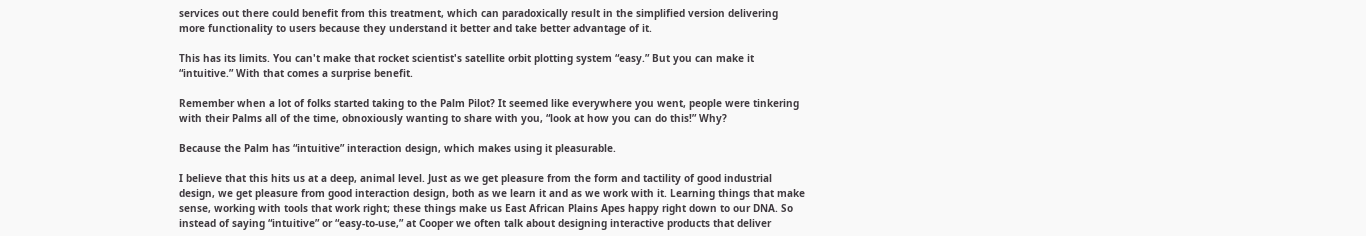services out there could benefit from this treatment, which can paradoxically result in the simplified version delivering more functionality to users because they understand it better and take better advantage of it.

This has its limits. You can't make that rocket scientist's satellite orbit plotting system “easy.” But you can make it “intuitive.” With that comes a surprise benefit.

Remember when a lot of folks started taking to the Palm Pilot? It seemed like everywhere you went, people were tinkering with their Palms all of the time, obnoxiously wanting to share with you, “look at how you can do this!” Why?

Because the Palm has “intuitive” interaction design, which makes using it pleasurable.

I believe that this hits us at a deep, animal level. Just as we get pleasure from the form and tactility of good industrial design, we get pleasure from good interaction design, both as we learn it and as we work with it. Learning things that make sense, working with tools that work right; these things make us East African Plains Apes happy right down to our DNA. So instead of saying “intuitive” or “easy-to-use,” at Cooper we often talk about designing interactive products that deliver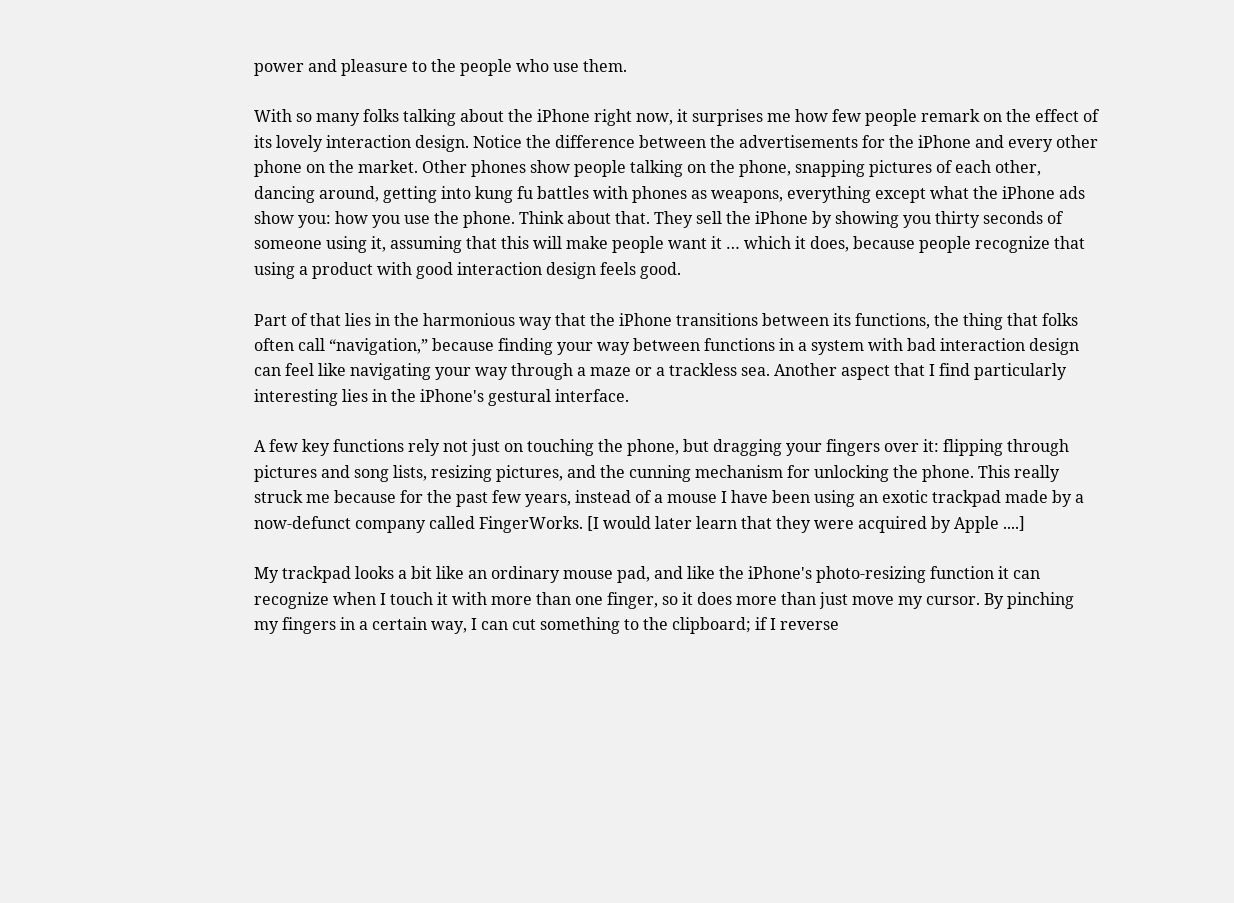power and pleasure to the people who use them.

With so many folks talking about the iPhone right now, it surprises me how few people remark on the effect of its lovely interaction design. Notice the difference between the advertisements for the iPhone and every other phone on the market. Other phones show people talking on the phone, snapping pictures of each other, dancing around, getting into kung fu battles with phones as weapons, everything except what the iPhone ads show you: how you use the phone. Think about that. They sell the iPhone by showing you thirty seconds of someone using it, assuming that this will make people want it … which it does, because people recognize that using a product with good interaction design feels good.

Part of that lies in the harmonious way that the iPhone transitions between its functions, the thing that folks often call “navigation,” because finding your way between functions in a system with bad interaction design can feel like navigating your way through a maze or a trackless sea. Another aspect that I find particularly interesting lies in the iPhone's gestural interface.

A few key functions rely not just on touching the phone, but dragging your fingers over it: flipping through pictures and song lists, resizing pictures, and the cunning mechanism for unlocking the phone. This really struck me because for the past few years, instead of a mouse I have been using an exotic trackpad made by a now-defunct company called FingerWorks. [I would later learn that they were acquired by Apple ....]

My trackpad looks a bit like an ordinary mouse pad, and like the iPhone's photo-resizing function it can recognize when I touch it with more than one finger, so it does more than just move my cursor. By pinching my fingers in a certain way, I can cut something to the clipboard; if I reverse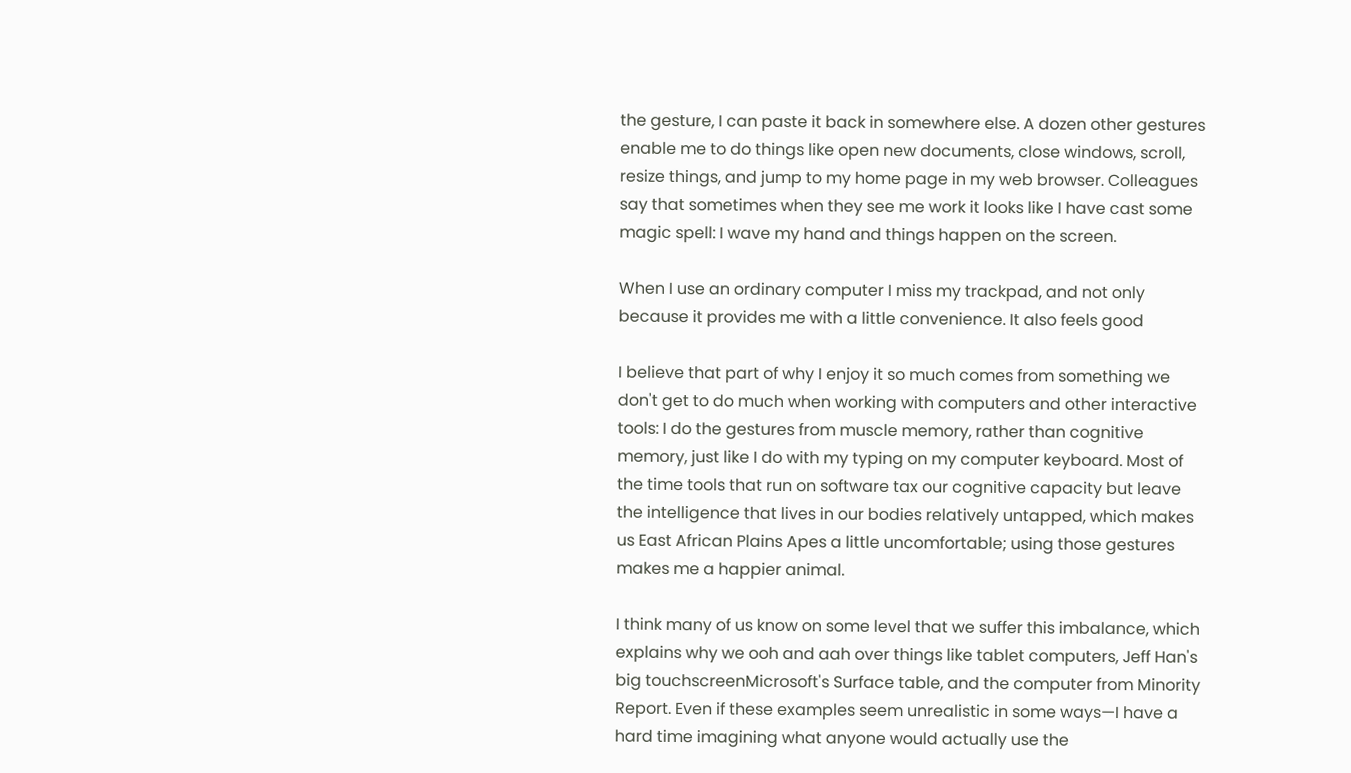the gesture, I can paste it back in somewhere else. A dozen other gestures enable me to do things like open new documents, close windows, scroll, resize things, and jump to my home page in my web browser. Colleagues say that sometimes when they see me work it looks like I have cast some magic spell: I wave my hand and things happen on the screen.

When I use an ordinary computer I miss my trackpad, and not only because it provides me with a little convenience. It also feels good

I believe that part of why I enjoy it so much comes from something we don't get to do much when working with computers and other interactive tools: I do the gestures from muscle memory, rather than cognitive memory, just like I do with my typing on my computer keyboard. Most of the time tools that run on software tax our cognitive capacity but leave the intelligence that lives in our bodies relatively untapped, which makes us East African Plains Apes a little uncomfortable; using those gestures makes me a happier animal.

I think many of us know on some level that we suffer this imbalance, which explains why we ooh and aah over things like tablet computers, Jeff Han's big touchscreenMicrosoft's Surface table, and the computer from Minority Report. Even if these examples seem unrealistic in some ways—I have a hard time imagining what anyone would actually use the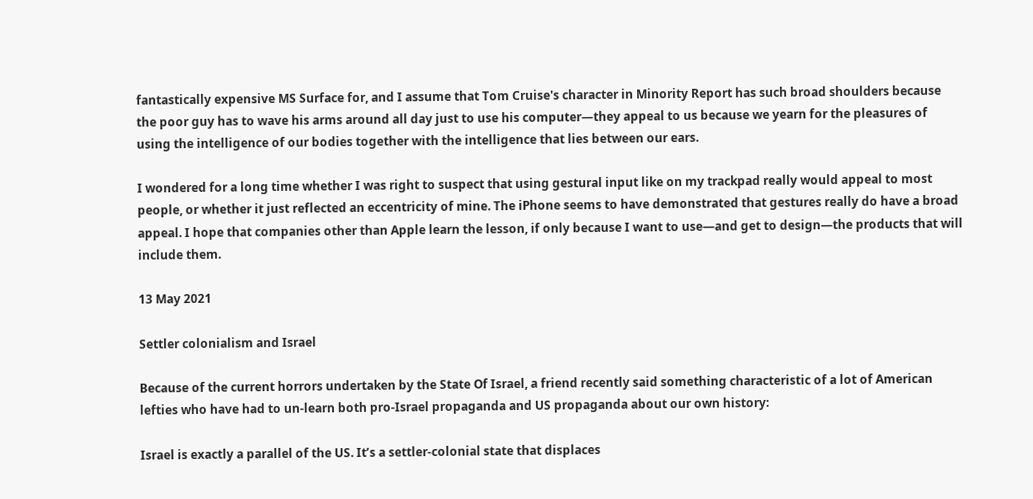fantastically expensive MS Surface for, and I assume that Tom Cruise's character in Minority Report has such broad shoulders because the poor guy has to wave his arms around all day just to use his computer—they appeal to us because we yearn for the pleasures of using the intelligence of our bodies together with the intelligence that lies between our ears.

I wondered for a long time whether I was right to suspect that using gestural input like on my trackpad really would appeal to most people, or whether it just reflected an eccentricity of mine. The iPhone seems to have demonstrated that gestures really do have a broad appeal. I hope that companies other than Apple learn the lesson, if only because I want to use—and get to design—the products that will include them.

13 May 2021

Settler colonialism and Israel

Because of the current horrors undertaken by the State Of Israel, a friend recently said something characteristic of a lot of American lefties who have had to un-learn both pro-Israel propaganda and US propaganda about our own history:

Israel is exactly a parallel of the US. It’s a settler-colonial state that displaces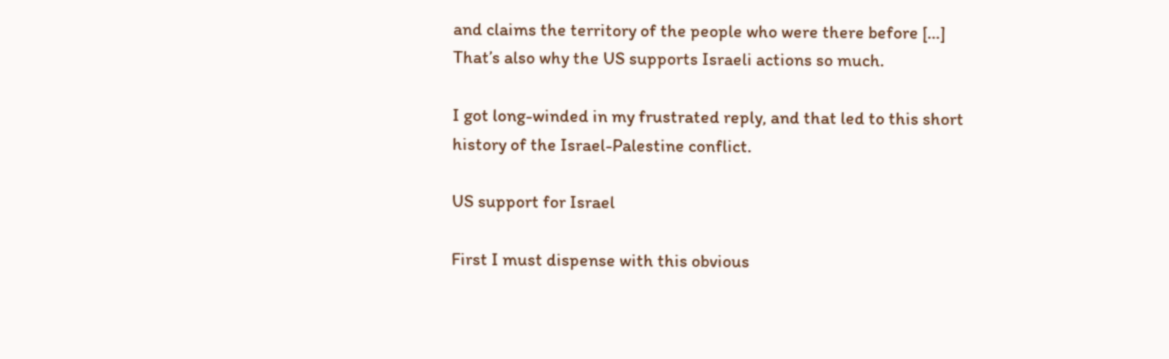and claims the territory of the people who were there before […] That’s also why the US supports Israeli actions so much.

I got long-winded in my frustrated reply, and that led to this short history of the Israel-Palestine conflict.

US support for Israel

First I must dispense with this obvious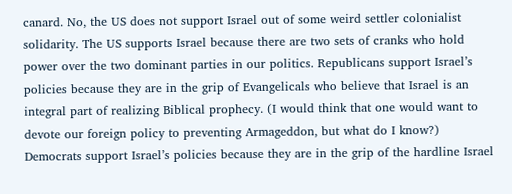canard. No, the US does not support Israel out of some weird settler colonialist solidarity. The US supports Israel because there are two sets of cranks who hold power over the two dominant parties in our politics. Republicans support Israel’s policies because they are in the grip of Evangelicals who believe that Israel is an integral part of realizing Biblical prophecy. (I would think that one would want to devote our foreign policy to preventing Armageddon, but what do I know?) Democrats support Israel’s policies because they are in the grip of the hardline Israel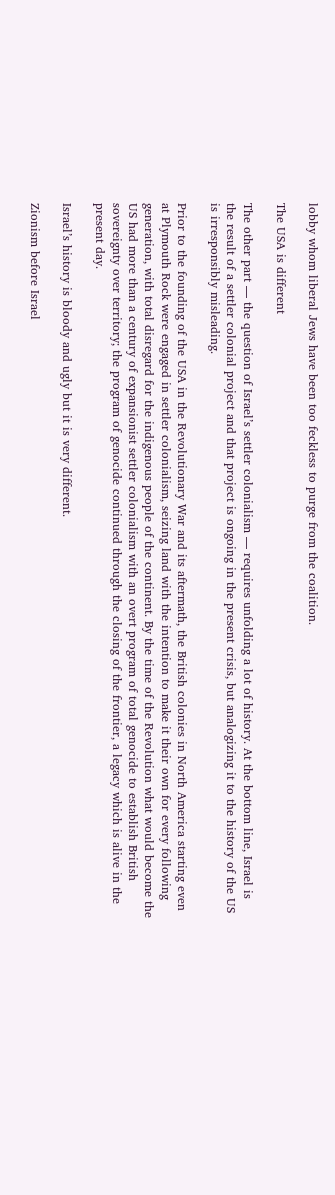lobby whom liberal Jews have been too feckless to purge from the coalition.

The USA is different

The other part — the question of Israel’s settler colonialism — requires unfolding a lot of history. At the bottom line, Israel is the result of a settler colonial project and that project is ongoing in the present crisis, but analogizing it to the history of the US is irresponsibly misleading.

Prior to the founding of the USA in the Revolutionary War and its aftermath, the British colonies in North America starting even at Plymouth Rock were engaged in settler colonialism, seizing land with the intention to make it their own for every following generation, with total disregard for the indigenous people of the continent. By the time of the Revolution what would become the US had more than a century of expansionist settler colonialism with an overt program of total genocide to establish British sovereignty over territory; the program of genocide continued through the closing of the frontier, a legacy which is alive in the present day.

Israel’s history is bloody and ugly but it is very different.

Zionism before Israel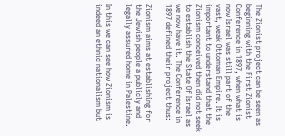The Zionist project can be seen as beginning with the First Zionist Conference in 1897, when what is now Israel was still part of the vast, weak Ottoman Empire. It is important to understand that the Zionism conceived then did not seek to establish the State Of Israel as we now have it. The Conference in 1897 defined their project thus:

Zionism aims at establishing for the Jewish people a publicly and legally assured home in Palestine.

In this we can see how Zionism is indeed an ethnic nationalism but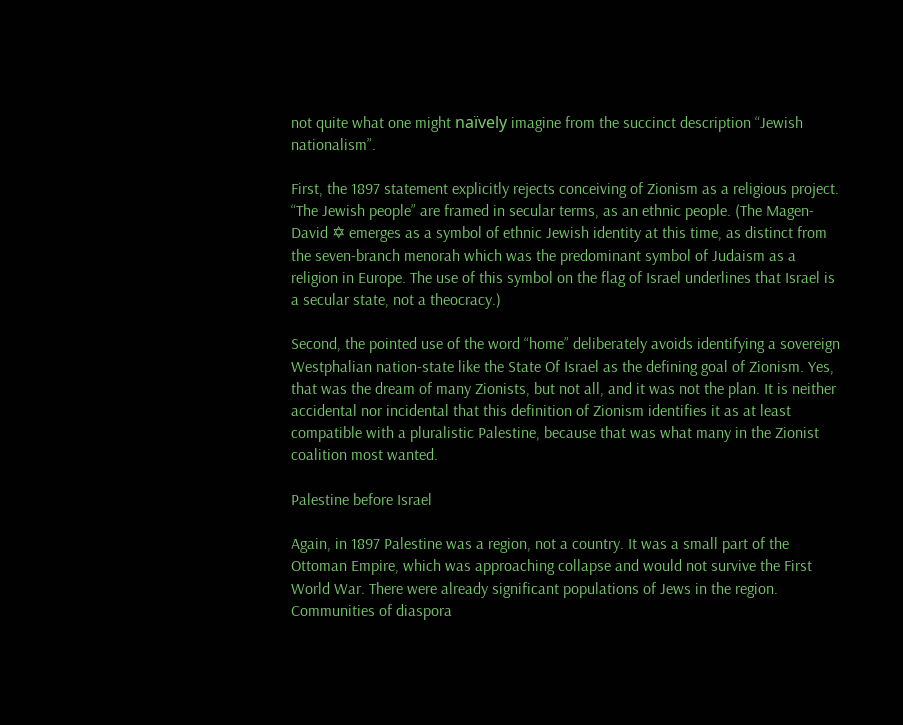not quite what one might naïvely imagine from the succinct description “Jewish nationalism”.

First, the 1897 statement explicitly rejects conceiving of Zionism as a religious project. “The Jewish people” are framed in secular terms, as an ethnic people. (The Magen-David ✡ emerges as a symbol of ethnic Jewish identity at this time, as distinct from the seven-branch menorah which was the predominant symbol of Judaism as a religion in Europe. The use of this symbol on the flag of Israel underlines that Israel is a secular state, not a theocracy.)

Second, the pointed use of the word “home” deliberately avoids identifying a sovereign Westphalian nation-state like the State Of Israel as the defining goal of Zionism. Yes, that was the dream of many Zionists, but not all, and it was not the plan. It is neither accidental nor incidental that this definition of Zionism identifies it as at least compatible with a pluralistic Palestine, because that was what many in the Zionist coalition most wanted.

Palestine before Israel

Again, in 1897 Palestine was a region, not a country. It was a small part of the Ottoman Empire, which was approaching collapse and would not survive the First World War. There were already significant populations of Jews in the region. Communities of diaspora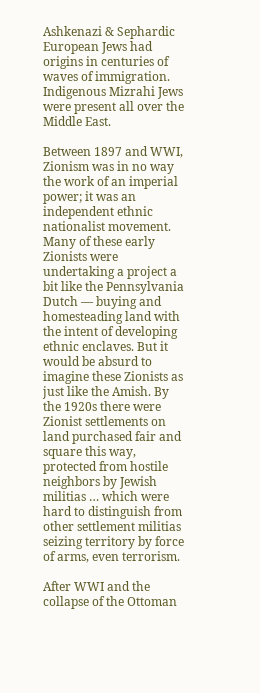Ashkenazi & Sephardic European Jews had origins in centuries of waves of immigration. Indigenous Mizrahi Jews were present all over the Middle East.

Between 1897 and WWI, Zionism was in no way the work of an imperial power; it was an independent ethnic nationalist movement. Many of these early Zionists were undertaking a project a bit like the Pennsylvania Dutch — buying and homesteading land with the intent of developing ethnic enclaves. But it would be absurd to imagine these Zionists as just like the Amish. By the 1920s there were Zionist settlements on land purchased fair and square this way, protected from hostile neighbors by Jewish militias … which were hard to distinguish from other settlement militias seizing territory by force of arms, even terrorism.

After WWI and the collapse of the Ottoman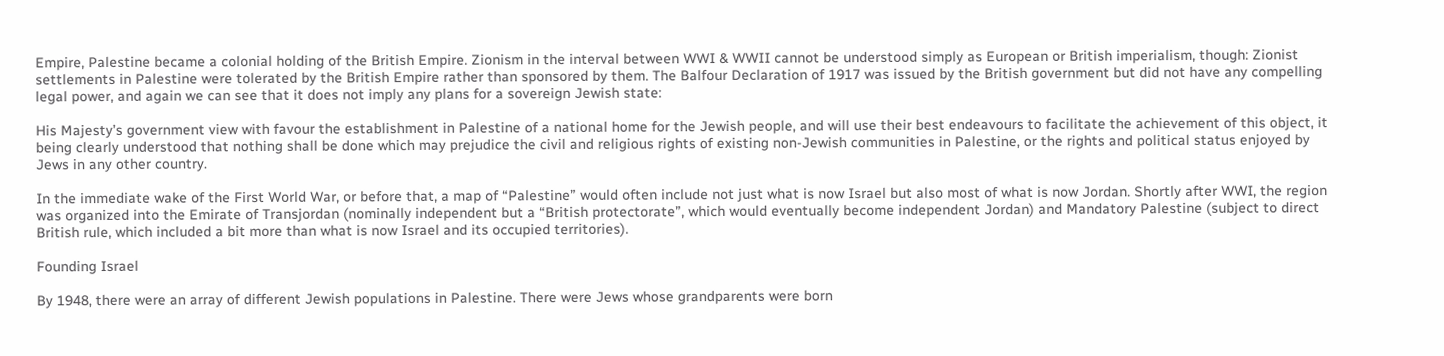Empire, Palestine became a colonial holding of the British Empire. Zionism in the interval between WWI & WWII cannot be understood simply as European or British imperialism, though: Zionist settlements in Palestine were tolerated by the British Empire rather than sponsored by them. The Balfour Declaration of 1917 was issued by the British government but did not have any compelling legal power, and again we can see that it does not imply any plans for a sovereign Jewish state:

His Majesty’s government view with favour the establishment in Palestine of a national home for the Jewish people, and will use their best endeavours to facilitate the achievement of this object, it being clearly understood that nothing shall be done which may prejudice the civil and religious rights of existing non-Jewish communities in Palestine, or the rights and political status enjoyed by Jews in any other country.

In the immediate wake of the First World War, or before that, a map of “Palestine” would often include not just what is now Israel but also most of what is now Jordan. Shortly after WWI, the region was organized into the Emirate of Transjordan (nominally independent but a “British protectorate”, which would eventually become independent Jordan) and Mandatory Palestine (subject to direct British rule, which included a bit more than what is now Israel and its occupied territories).

Founding Israel

By 1948, there were an array of different Jewish populations in Palestine. There were Jews whose grandparents were born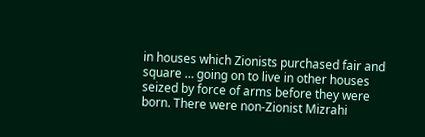in houses which Zionists purchased fair and square … going on to live in other houses seized by force of arms before they were born. There were non-Zionist Mizrahi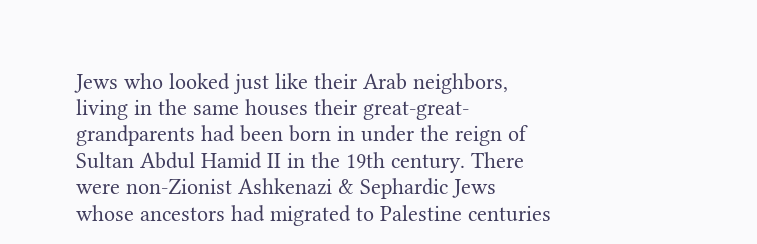Jews who looked just like their Arab neighbors, living in the same houses their great-great-grandparents had been born in under the reign of Sultan Abdul Hamid II in the 19th century. There were non-Zionist Ashkenazi & Sephardic Jews whose ancestors had migrated to Palestine centuries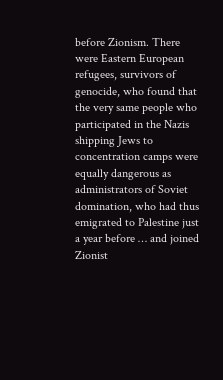before Zionism. There were Eastern European refugees, survivors of genocide, who found that the very same people who participated in the Nazis shipping Jews to concentration camps were equally dangerous as administrators of Soviet domination, who had thus emigrated to Palestine just a year before … and joined Zionist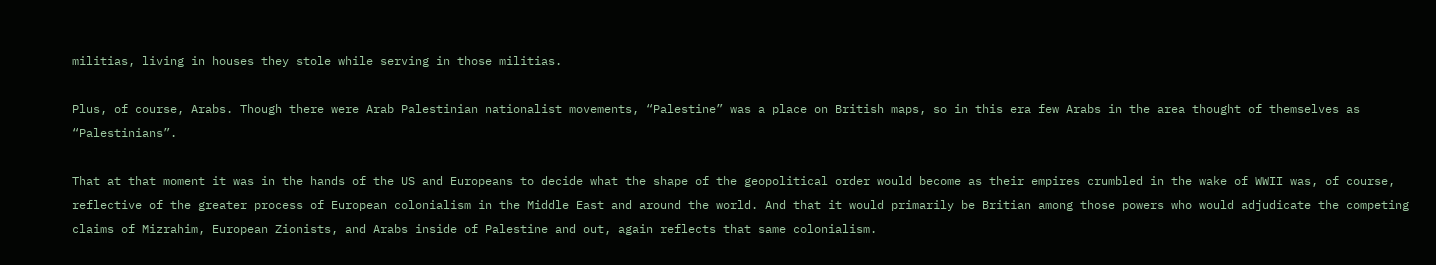militias, living in houses they stole while serving in those militias.

Plus, of course, Arabs. Though there were Arab Palestinian nationalist movements, “Palestine” was a place on British maps, so in this era few Arabs in the area thought of themselves as “Palestinians”.

That at that moment it was in the hands of the US and Europeans to decide what the shape of the geopolitical order would become as their empires crumbled in the wake of WWII was, of course, reflective of the greater process of European colonialism in the Middle East and around the world. And that it would primarily be Britian among those powers who would adjudicate the competing claims of Mizrahim, European Zionists, and Arabs inside of Palestine and out, again reflects that same colonialism.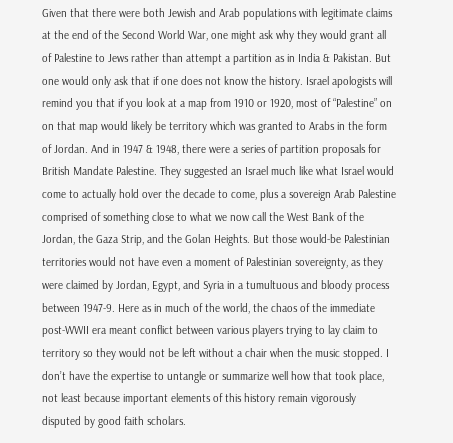Given that there were both Jewish and Arab populations with legitimate claims at the end of the Second World War, one might ask why they would grant all of Palestine to Jews rather than attempt a partition as in India & Pakistan. But one would only ask that if one does not know the history. Israel apologists will remind you that if you look at a map from 1910 or 1920, most of “Palestine” on on that map would likely be territory which was granted to Arabs in the form of Jordan. And in 1947 & 1948, there were a series of partition proposals for British Mandate Palestine. They suggested an Israel much like what Israel would come to actually hold over the decade to come, plus a sovereign Arab Palestine comprised of something close to what we now call the West Bank of the Jordan, the Gaza Strip, and the Golan Heights. But those would-be Palestinian territories would not have even a moment of Palestinian sovereignty, as they were claimed by Jordan, Egypt, and Syria in a tumultuous and bloody process between 1947-9. Here as in much of the world, the chaos of the immediate post-WWII era meant conflict between various players trying to lay claim to territory so they would not be left without a chair when the music stopped. I don’t have the expertise to untangle or summarize well how that took place, not least because important elements of this history remain vigorously disputed by good faith scholars.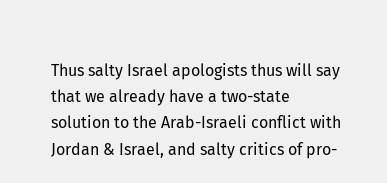Thus salty Israel apologists thus will say that we already have a two-state solution to the Arab-Israeli conflict with Jordan & Israel, and salty critics of pro-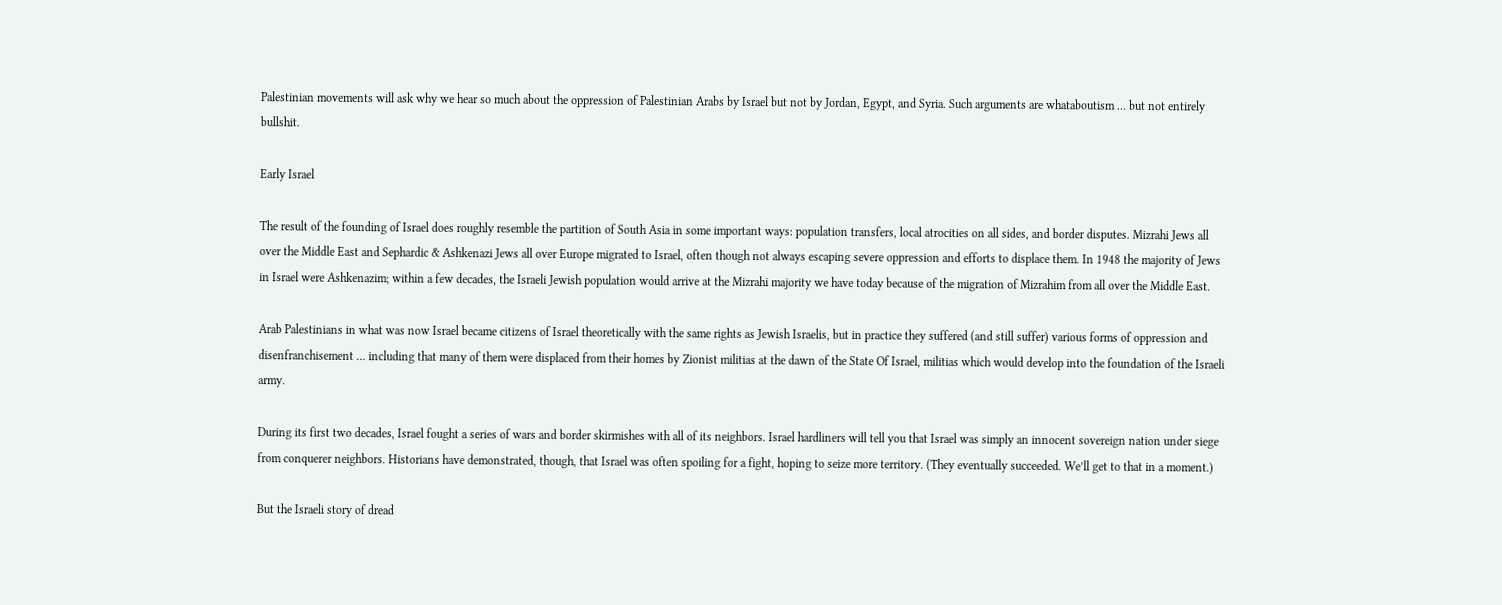Palestinian movements will ask why we hear so much about the oppression of Palestinian Arabs by Israel but not by Jordan, Egypt, and Syria. Such arguments are whataboutism … but not entirely bullshit.

Early Israel

The result of the founding of Israel does roughly resemble the partition of South Asia in some important ways: population transfers, local atrocities on all sides, and border disputes. Mizrahi Jews all over the Middle East and Sephardic & Ashkenazi Jews all over Europe migrated to Israel, often though not always escaping severe oppression and efforts to displace them. In 1948 the majority of Jews in Israel were Ashkenazim; within a few decades, the Israeli Jewish population would arrive at the Mizrahi majority we have today because of the migration of Mizrahim from all over the Middle East.

Arab Palestinians in what was now Israel became citizens of Israel theoretically with the same rights as Jewish Israelis, but in practice they suffered (and still suffer) various forms of oppression and disenfranchisement … including that many of them were displaced from their homes by Zionist militias at the dawn of the State Of Israel, militias which would develop into the foundation of the Israeli army.

During its first two decades, Israel fought a series of wars and border skirmishes with all of its neighbors. Israel hardliners will tell you that Israel was simply an innocent sovereign nation under siege from conquerer neighbors. Historians have demonstrated, though, that Israel was often spoiling for a fight, hoping to seize more territory. (They eventually succeeded. We’ll get to that in a moment.)

But the Israeli story of dread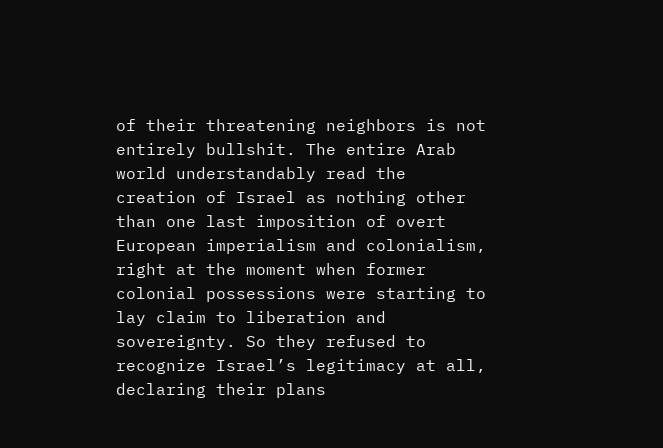of their threatening neighbors is not entirely bullshit. The entire Arab world understandably read the creation of Israel as nothing other than one last imposition of overt European imperialism and colonialism, right at the moment when former colonial possessions were starting to lay claim to liberation and sovereignty. So they refused to recognize Israel’s legitimacy at all, declaring their plans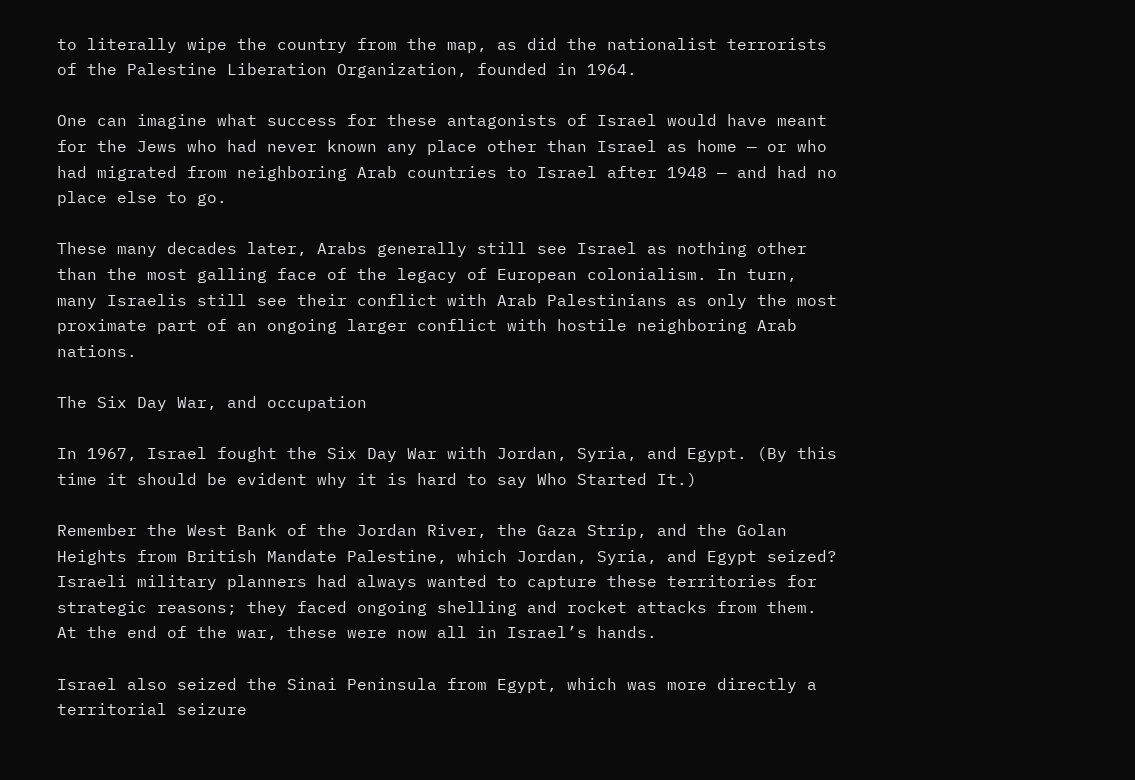to literally wipe the country from the map, as did the nationalist terrorists of the Palestine Liberation Organization, founded in 1964.

One can imagine what success for these antagonists of Israel would have meant for the Jews who had never known any place other than Israel as home — or who had migrated from neighboring Arab countries to Israel after 1948 — and had no place else to go.

These many decades later, Arabs generally still see Israel as nothing other than the most galling face of the legacy of European colonialism. In turn, many Israelis still see their conflict with Arab Palestinians as only the most proximate part of an ongoing larger conflict with hostile neighboring Arab nations.

The Six Day War, and occupation

In 1967, Israel fought the Six Day War with Jordan, Syria, and Egypt. (By this time it should be evident why it is hard to say Who Started It.)

Remember the West Bank of the Jordan River, the Gaza Strip, and the Golan Heights from British Mandate Palestine, which Jordan, Syria, and Egypt seized? Israeli military planners had always wanted to capture these territories for strategic reasons; they faced ongoing shelling and rocket attacks from them. At the end of the war, these were now all in Israel’s hands.

Israel also seized the Sinai Peninsula from Egypt, which was more directly a territorial seizure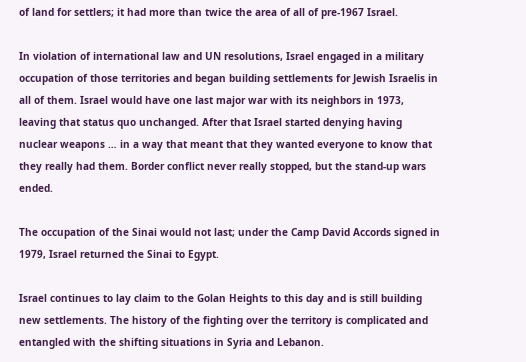of land for settlers; it had more than twice the area of all of pre-1967 Israel.

In violation of international law and UN resolutions, Israel engaged in a military occupation of those territories and began building settlements for Jewish Israelis in all of them. Israel would have one last major war with its neighbors in 1973, leaving that status quo unchanged. After that Israel started denying having nuclear weapons … in a way that meant that they wanted everyone to know that they really had them. Border conflict never really stopped, but the stand-up wars ended.

The occupation of the Sinai would not last; under the Camp David Accords signed in 1979, Israel returned the Sinai to Egypt.

Israel continues to lay claim to the Golan Heights to this day and is still building new settlements. The history of the fighting over the territory is complicated and entangled with the shifting situations in Syria and Lebanon.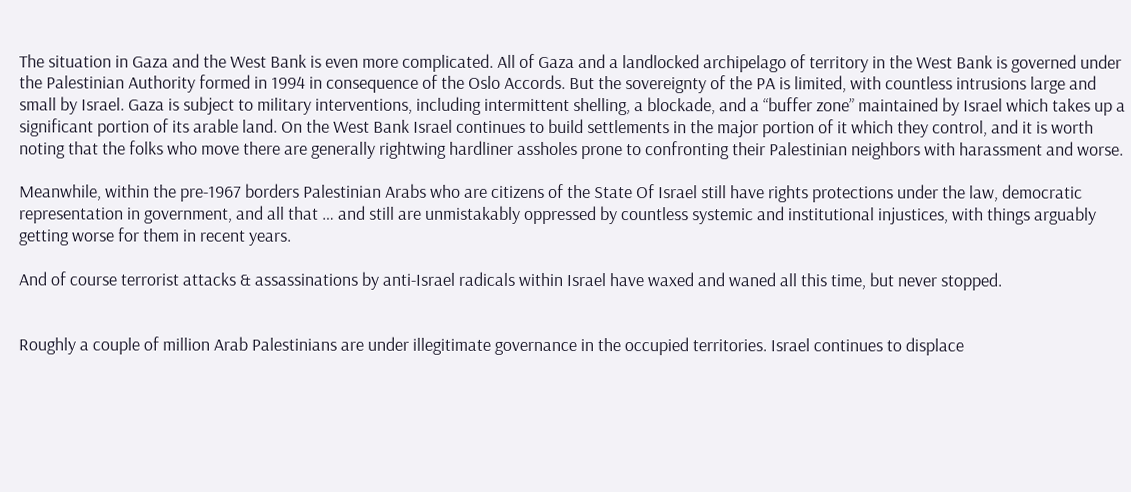The situation in Gaza and the West Bank is even more complicated. All of Gaza and a landlocked archipelago of territory in the West Bank is governed under the Palestinian Authority formed in 1994 in consequence of the Oslo Accords. But the sovereignty of the PA is limited, with countless intrusions large and small by Israel. Gaza is subject to military interventions, including intermittent shelling, a blockade, and a “buffer zone” maintained by Israel which takes up a significant portion of its arable land. On the West Bank Israel continues to build settlements in the major portion of it which they control, and it is worth noting that the folks who move there are generally rightwing hardliner assholes prone to confronting their Palestinian neighbors with harassment and worse.

Meanwhile, within the pre-1967 borders Palestinian Arabs who are citizens of the State Of Israel still have rights protections under the law, democratic representation in government, and all that … and still are unmistakably oppressed by countless systemic and institutional injustices, with things arguably getting worse for them in recent years.

And of course terrorist attacks & assassinations by anti-Israel radicals within Israel have waxed and waned all this time, but never stopped.


Roughly a couple of million Arab Palestinians are under illegitimate governance in the occupied territories. Israel continues to displace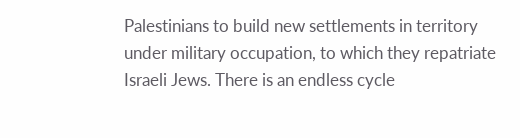Palestinians to build new settlements in territory under military occupation, to which they repatriate Israeli Jews. There is an endless cycle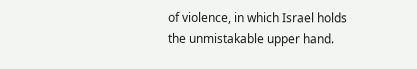of violence, in which Israel holds the unmistakable upper hand.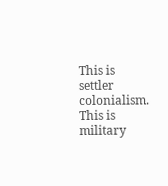This is settler colonialism. This is military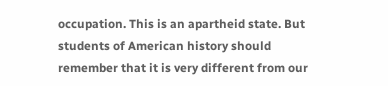occupation. This is an apartheid state. But students of American history should remember that it is very different from our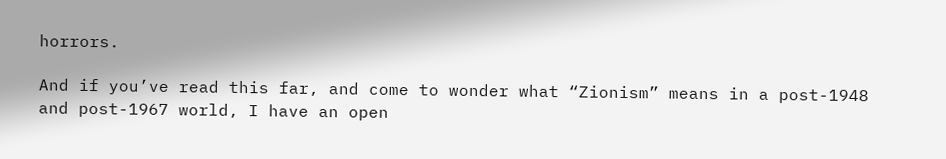horrors.

And if you’ve read this far, and come to wonder what “Zionism” means in a post-1948 and post-1967 world, I have an open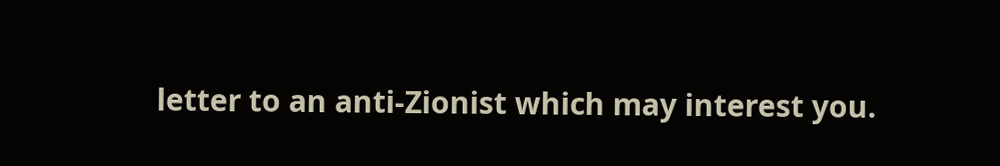letter to an anti-Zionist which may interest you.